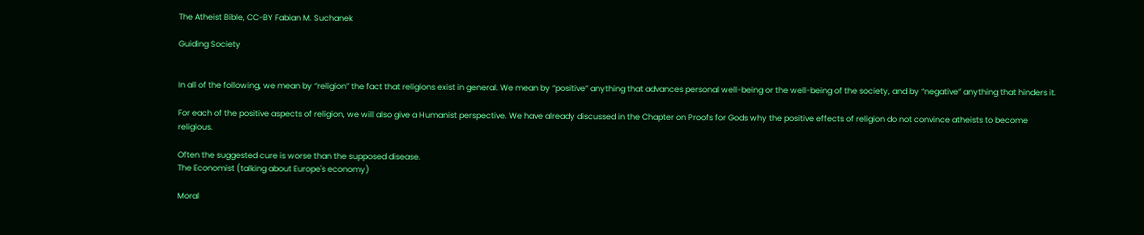The Atheist Bible, CC-BY Fabian M. Suchanek

Guiding Society


In all of the following, we mean by “religion” the fact that religions exist in general. We mean by “positive” anything that advances personal well-being or the well-being of the society, and by “negative” anything that hinders it.

For each of the positive aspects of religion, we will also give a Humanist perspective. We have already discussed in the Chapter on Proofs for Gods why the positive effects of religion do not convince atheists to become religious.

Often the suggested cure is worse than the supposed disease.
The Economist (talking about Europe's economy)

Moral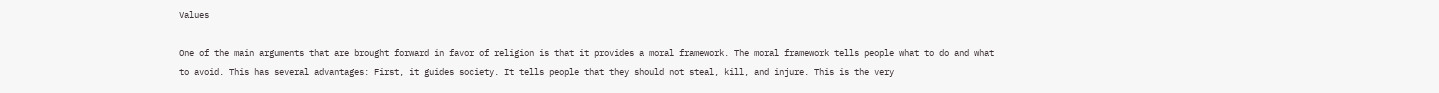Values

One of the main arguments that are brought forward in favor of religion is that it provides a moral framework. The moral framework tells people what to do and what to avoid. This has several advantages: First, it guides society. It tells people that they should not steal, kill, and injure. This is the very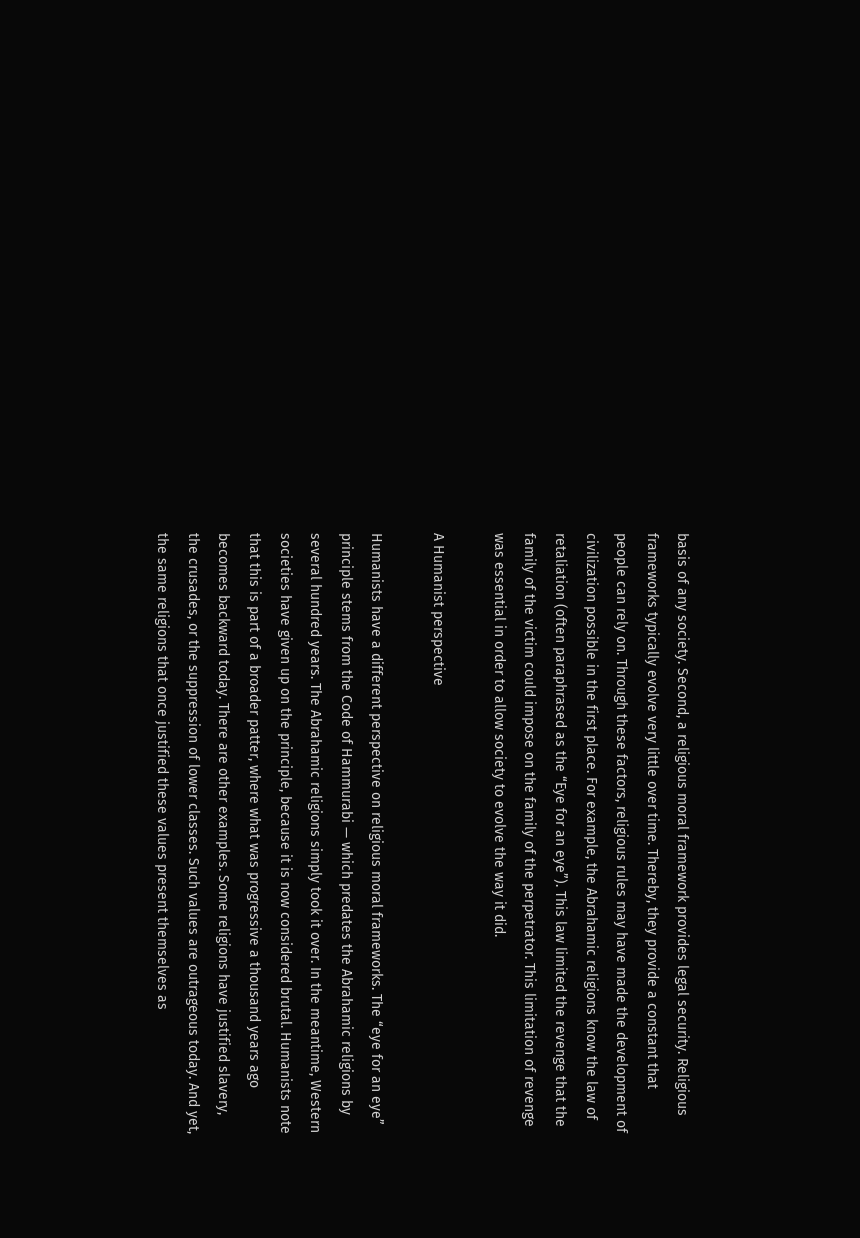basis of any society. Second, a religious moral framework provides legal security. Religious frameworks typically evolve very little over time. Thereby, they provide a constant that people can rely on. Through these factors, religious rules may have made the development of civilization possible in the first place. For example, the Abrahamic religions know the law of retaliation (often paraphrased as the “Eye for an eye”). This law limited the revenge that the family of the victim could impose on the family of the perpetrator. This limitation of revenge was essential in order to allow society to evolve the way it did.

A Humanist perspective

Humanists have a different perspective on religious moral frameworks. The “eye for an eye” principle stems from the Code of Hammurabi — which predates the Abrahamic religions by several hundred years. The Abrahamic religions simply took it over. In the meantime, Western societies have given up on the principle, because it is now considered brutal. Humanists note that this is part of a broader patter, where what was progressive a thousand years ago becomes backward today. There are other examples. Some religions have justified slavery, the crusades, or the suppression of lower classes. Such values are outrageous today. And yet, the same religions that once justified these values present themselves as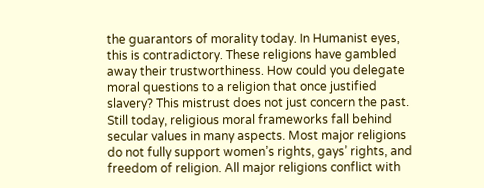the guarantors of morality today. In Humanist eyes, this is contradictory. These religions have gambled away their trustworthiness. How could you delegate moral questions to a religion that once justified slavery? This mistrust does not just concern the past. Still today, religious moral frameworks fall behind secular values in many aspects. Most major religions do not fully support women’s rights, gays’ rights, and freedom of religion. All major religions conflict with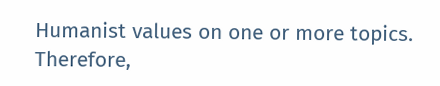Humanist values on one or more topics. Therefore,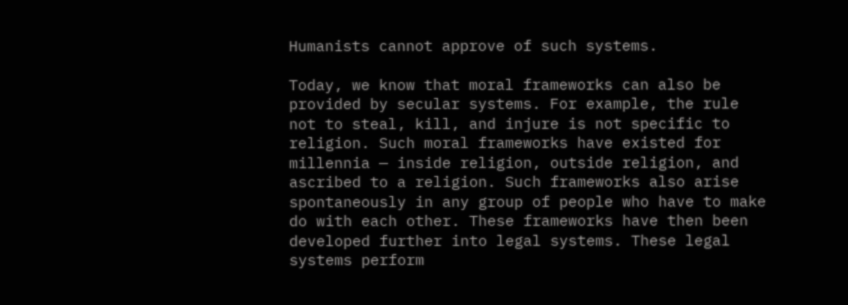Humanists cannot approve of such systems.

Today, we know that moral frameworks can also be provided by secular systems. For example, the rule not to steal, kill, and injure is not specific to religion. Such moral frameworks have existed for millennia — inside religion, outside religion, and ascribed to a religion. Such frameworks also arise spontaneously in any group of people who have to make do with each other. These frameworks have then been developed further into legal systems. These legal systems perform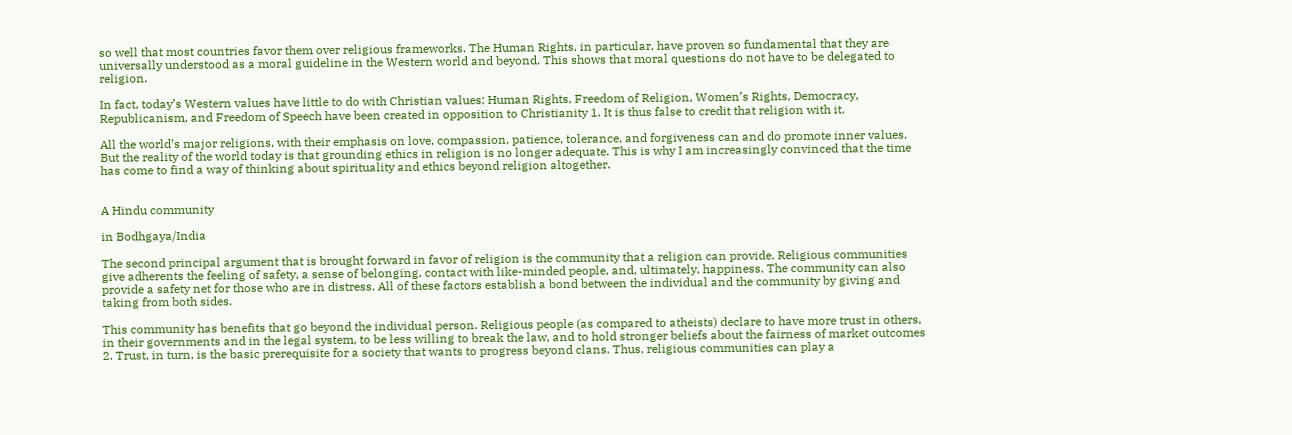so well that most countries favor them over religious frameworks. The Human Rights, in particular, have proven so fundamental that they are universally understood as a moral guideline in the Western world and beyond. This shows that moral questions do not have to be delegated to religion.

In fact, today’s Western values have little to do with Christian values: Human Rights, Freedom of Religion, Women’s Rights, Democracy, Republicanism, and Freedom of Speech have been created in opposition to Christianity 1. It is thus false to credit that religion with it.

All the world’s major religions, with their emphasis on love, compassion, patience, tolerance, and forgiveness can and do promote inner values. But the reality of the world today is that grounding ethics in religion is no longer adequate. This is why I am increasingly convinced that the time has come to find a way of thinking about spirituality and ethics beyond religion altogether.


A Hindu community

in Bodhgaya/India

The second principal argument that is brought forward in favor of religion is the community that a religion can provide. Religious communities give adherents the feeling of safety, a sense of belonging, contact with like-minded people, and, ultimately, happiness. The community can also provide a safety net for those who are in distress. All of these factors establish a bond between the individual and the community by giving and taking from both sides.

This community has benefits that go beyond the individual person. Religious people (as compared to atheists) declare to have more trust in others, in their governments and in the legal system, to be less willing to break the law, and to hold stronger beliefs about the fairness of market outcomes 2. Trust, in turn, is the basic prerequisite for a society that wants to progress beyond clans. Thus, religious communities can play a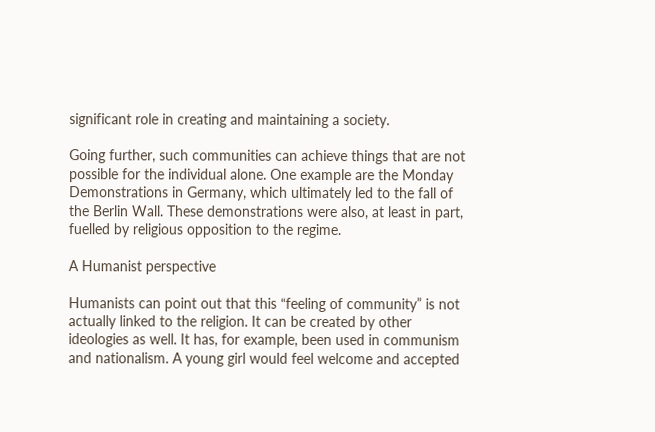significant role in creating and maintaining a society.

Going further, such communities can achieve things that are not possible for the individual alone. One example are the Monday Demonstrations in Germany, which ultimately led to the fall of the Berlin Wall. These demonstrations were also, at least in part, fuelled by religious opposition to the regime.

A Humanist perspective

Humanists can point out that this “feeling of community” is not actually linked to the religion. It can be created by other ideologies as well. It has, for example, been used in communism and nationalism. A young girl would feel welcome and accepted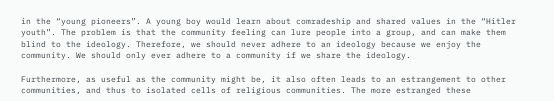in the “young pioneers”. A young boy would learn about comradeship and shared values in the “Hitler youth”. The problem is that the community feeling can lure people into a group, and can make them blind to the ideology. Therefore, we should never adhere to an ideology because we enjoy the community. We should only ever adhere to a community if we share the ideology.

Furthermore, as useful as the community might be, it also often leads to an estrangement to other communities, and thus to isolated cells of religious communities. The more estranged these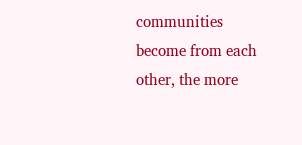communities become from each other, the more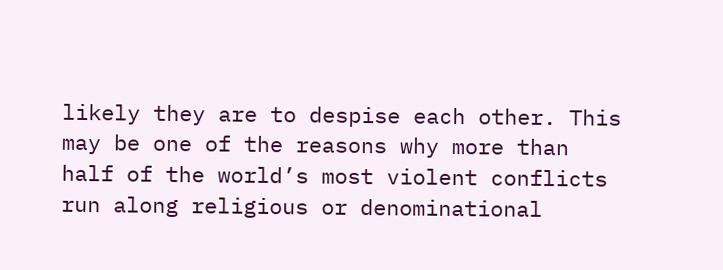likely they are to despise each other. This may be one of the reasons why more than half of the world’s most violent conflicts run along religious or denominational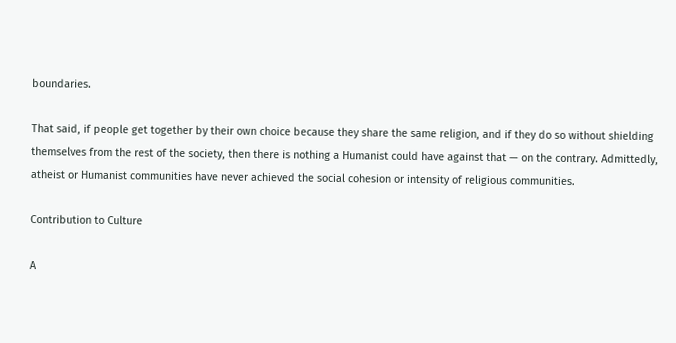boundaries.

That said, if people get together by their own choice because they share the same religion, and if they do so without shielding themselves from the rest of the society, then there is nothing a Humanist could have against that — on the contrary. Admittedly, atheist or Humanist communities have never achieved the social cohesion or intensity of religious communities.

Contribution to Culture

A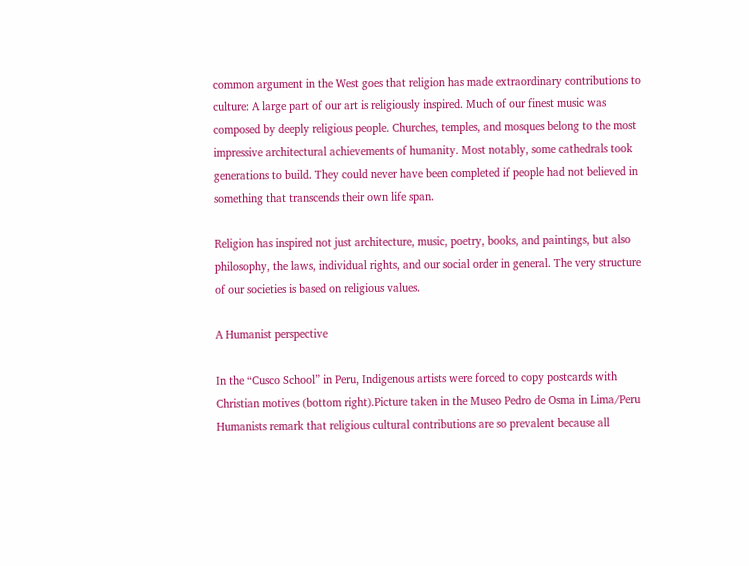common argument in the West goes that religion has made extraordinary contributions to culture: A large part of our art is religiously inspired. Much of our finest music was composed by deeply religious people. Churches, temples, and mosques belong to the most impressive architectural achievements of humanity. Most notably, some cathedrals took generations to build. They could never have been completed if people had not believed in something that transcends their own life span.

Religion has inspired not just architecture, music, poetry, books, and paintings, but also philosophy, the laws, individual rights, and our social order in general. The very structure of our societies is based on religious values.

A Humanist perspective

In the “Cusco School” in Peru, Indigenous artists were forced to copy postcards with Christian motives (bottom right).Picture taken in the Museo Pedro de Osma in Lima/Peru
Humanists remark that religious cultural contributions are so prevalent because all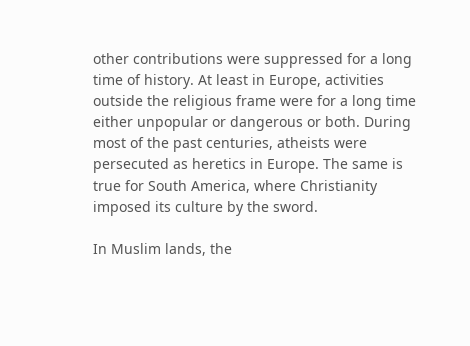other contributions were suppressed for a long time of history. At least in Europe, activities outside the religious frame were for a long time either unpopular or dangerous or both. During most of the past centuries, atheists were persecuted as heretics in Europe. The same is true for South America, where Christianity imposed its culture by the sword.

In Muslim lands, the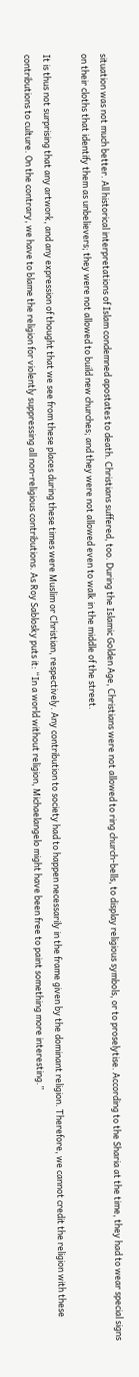situation was not much better. All historical interpretations of Islam condemned apostates to death. Christians suffered, too. During the Islamic Golden Age, Christians were not allowed to ring church-bells, to display religious symbols, or to proselytise. According to the Sharia at the time, they had to wear special signs on their cloths that identify them as unbelievers; they were not allowed to build new churches; and they were not allowed even to walk in the middle of the street.

It is thus not surprising that any artwork, and any expression of thought that we see from these places during these times were Muslim or Christian, respectively. Any contribution to society had to happen necessarily in the frame given by the dominant religion. Therefore, we cannot credit the religion with these contributions to culture. On the contrary, we have to blame the religion for violently suppressing all non-religious contributions. As Roy Sablosky puts it: “In a world without religion, Michaelangelo might have been free to paint something more interesting.”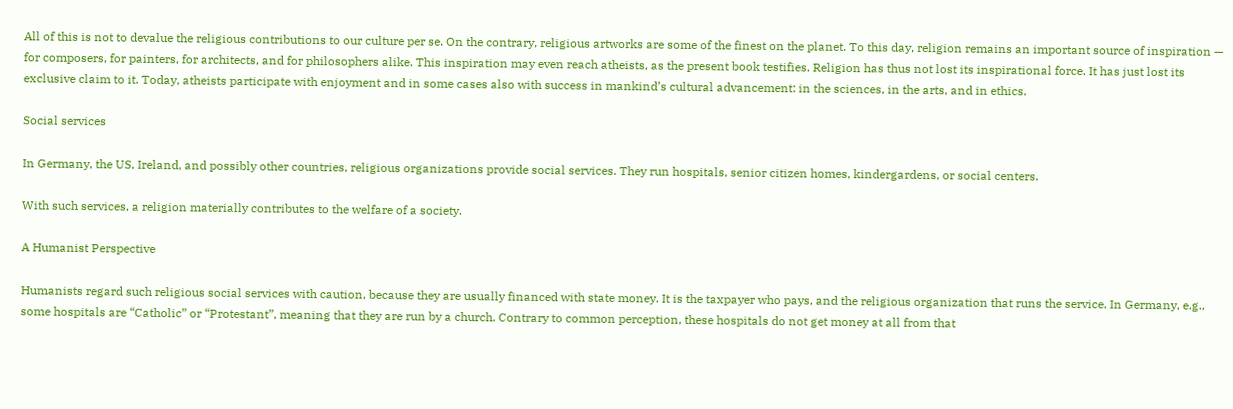All of this is not to devalue the religious contributions to our culture per se. On the contrary, religious artworks are some of the finest on the planet. To this day, religion remains an important source of inspiration — for composers, for painters, for architects, and for philosophers alike. This inspiration may even reach atheists, as the present book testifies. Religion has thus not lost its inspirational force. It has just lost its exclusive claim to it. Today, atheists participate with enjoyment and in some cases also with success in mankind’s cultural advancement: in the sciences, in the arts, and in ethics.

Social services

In Germany, the US, Ireland, and possibly other countries, religious organizations provide social services. They run hospitals, senior citizen homes, kindergardens, or social centers.

With such services, a religion materially contributes to the welfare of a society.

A Humanist Perspective

Humanists regard such religious social services with caution, because they are usually financed with state money. It is the taxpayer who pays, and the religious organization that runs the service. In Germany, e.g., some hospitals are “Catholic” or “Protestant”, meaning that they are run by a church. Contrary to common perception, these hospitals do not get money at all from that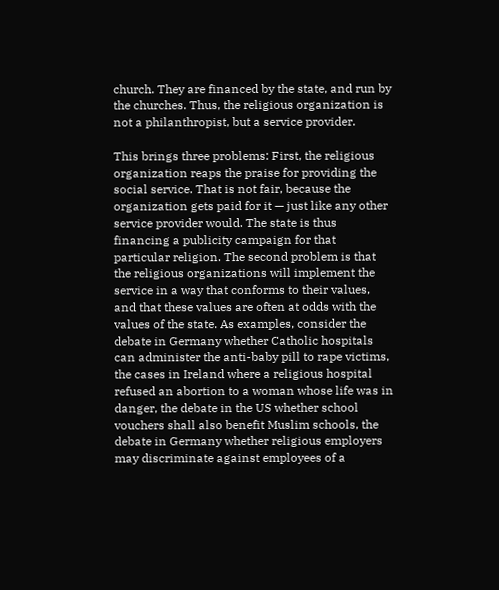church. They are financed by the state, and run by the churches. Thus, the religious organization is not a philanthropist, but a service provider.

This brings three problems: First, the religious organization reaps the praise for providing the social service. That is not fair, because the organization gets paid for it — just like any other service provider would. The state is thus financing a publicity campaign for that particular religion. The second problem is that the religious organizations will implement the service in a way that conforms to their values, and that these values are often at odds with the values of the state. As examples, consider the debate in Germany whether Catholic hospitals can administer the anti-baby pill to rape victims, the cases in Ireland where a religious hospital refused an abortion to a woman whose life was in danger, the debate in the US whether school vouchers shall also benefit Muslim schools, the debate in Germany whether religious employers may discriminate against employees of a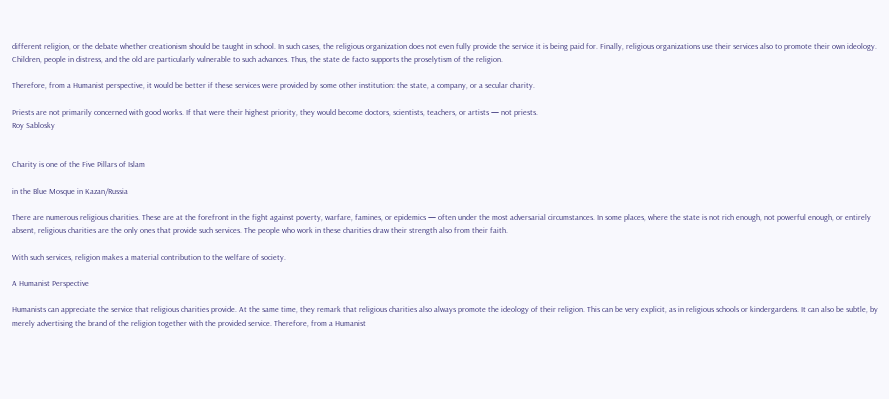different religion, or the debate whether creationism should be taught in school. In such cases, the religious organization does not even fully provide the service it is being paid for. Finally, religious organizations use their services also to promote their own ideology. Children, people in distress, and the old are particularly vulnerable to such advances. Thus, the state de facto supports the proselytism of the religion.

Therefore, from a Humanist perspective, it would be better if these services were provided by some other institution: the state, a company, or a secular charity.

Priests are not primarily concerned with good works. If that were their highest priority, they would become doctors, scientists, teachers, or artists — not priests.
Roy Sablosky


Charity is one of the Five Pillars of Islam

in the Blue Mosque in Kazan/Russia

There are numerous religious charities. These are at the forefront in the fight against poverty, warfare, famines, or epidemics — often under the most adversarial circumstances. In some places, where the state is not rich enough, not powerful enough, or entirely absent, religious charities are the only ones that provide such services. The people who work in these charities draw their strength also from their faith.

With such services, religion makes a material contribution to the welfare of society.

A Humanist Perspective

Humanists can appreciate the service that religious charities provide. At the same time, they remark that religious charities also always promote the ideology of their religion. This can be very explicit, as in religious schools or kindergardens. It can also be subtle, by merely advertising the brand of the religion together with the provided service. Therefore, from a Humanist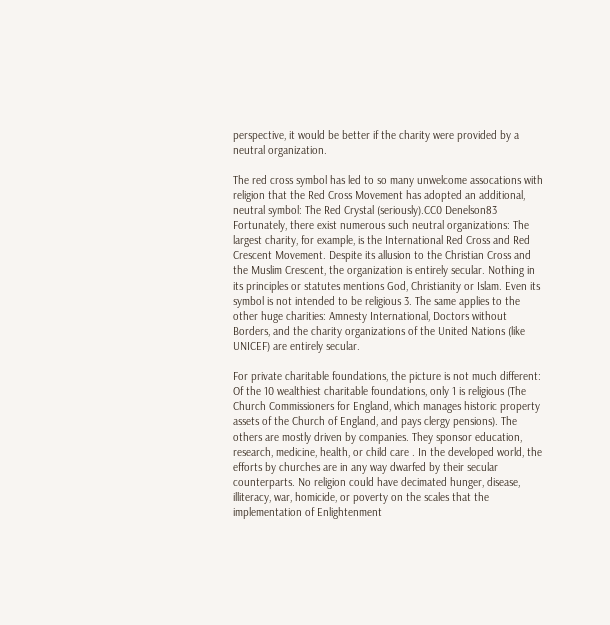perspective, it would be better if the charity were provided by a neutral organization.

The red cross symbol has led to so many unwelcome assocations with religion that the Red Cross Movement has adopted an additional, neutral symbol: The Red Crystal (seriously).CC0 Denelson83
Fortunately, there exist numerous such neutral organizations: The largest charity, for example, is the International Red Cross and Red Crescent Movement. Despite its allusion to the Christian Cross and the Muslim Crescent, the organization is entirely secular. Nothing in its principles or statutes mentions God, Christianity or Islam. Even its symbol is not intended to be religious 3. The same applies to the other huge charities: Amnesty International, Doctors without Borders, and the charity organizations of the United Nations (like UNICEF) are entirely secular.

For private charitable foundations, the picture is not much different: Of the 10 wealthiest charitable foundations, only 1 is religious (The Church Commissioners for England, which manages historic property assets of the Church of England, and pays clergy pensions). The others are mostly driven by companies. They sponsor education, research, medicine, health, or child care . In the developed world, the efforts by churches are in any way dwarfed by their secular counterparts. No religion could have decimated hunger, disease, illiteracy, war, homicide, or poverty on the scales that the implementation of Enlightenment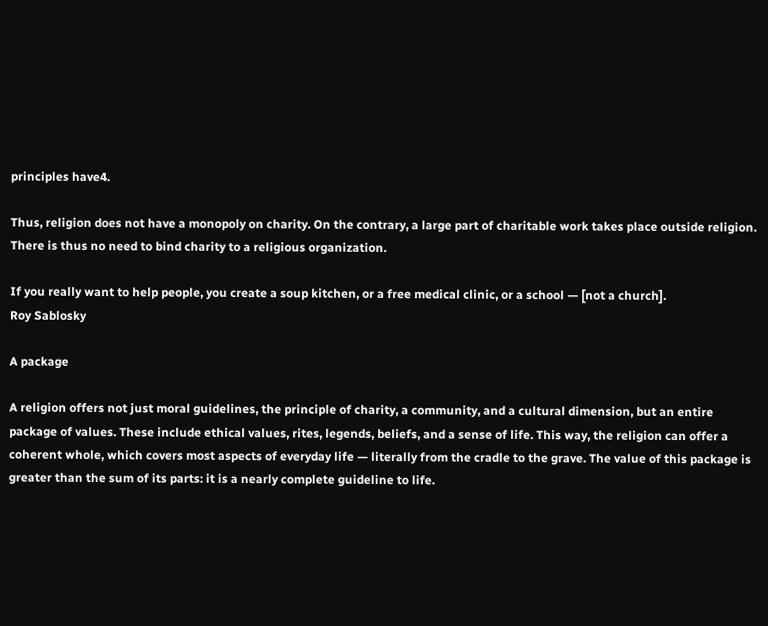principles have4.

Thus, religion does not have a monopoly on charity. On the contrary, a large part of charitable work takes place outside religion. There is thus no need to bind charity to a religious organization.

If you really want to help people, you create a soup kitchen, or a free medical clinic, or a school — [not a church].
Roy Sablosky

A package

A religion offers not just moral guidelines, the principle of charity, a community, and a cultural dimension, but an entire package of values. These include ethical values, rites, legends, beliefs, and a sense of life. This way, the religion can offer a coherent whole, which covers most aspects of everyday life — literally from the cradle to the grave. The value of this package is greater than the sum of its parts: it is a nearly complete guideline to life.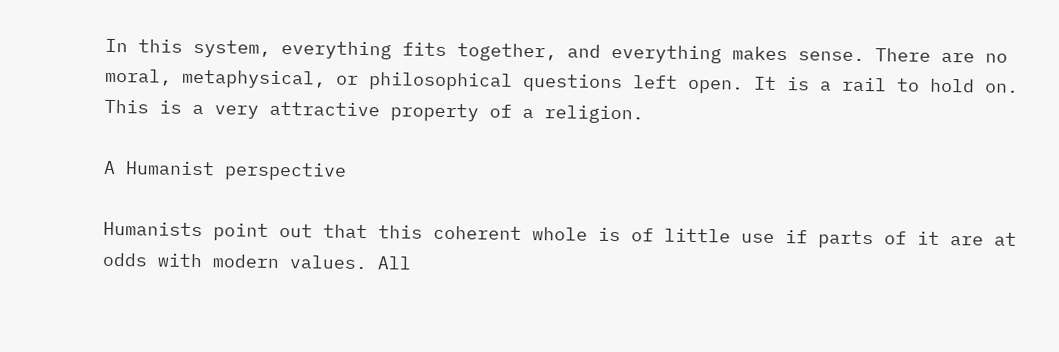In this system, everything fits together, and everything makes sense. There are no moral, metaphysical, or philosophical questions left open. It is a rail to hold on. This is a very attractive property of a religion.

A Humanist perspective

Humanists point out that this coherent whole is of little use if parts of it are at odds with modern values. All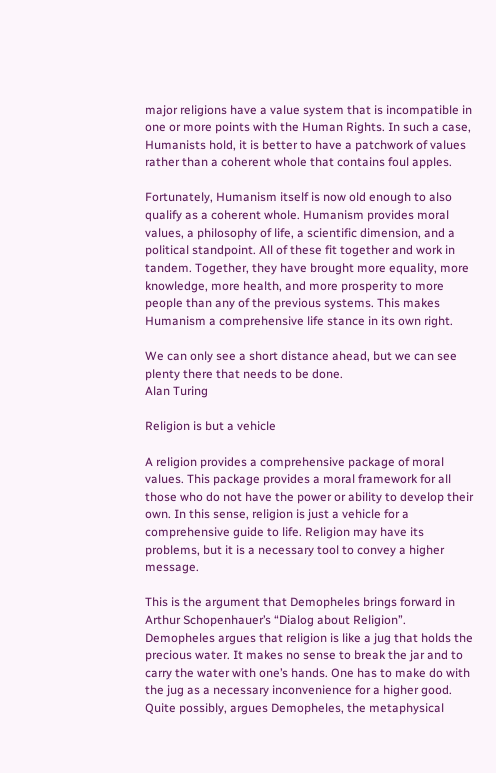major religions have a value system that is incompatible in one or more points with the Human Rights. In such a case, Humanists hold, it is better to have a patchwork of values rather than a coherent whole that contains foul apples.

Fortunately, Humanism itself is now old enough to also qualify as a coherent whole. Humanism provides moral values, a philosophy of life, a scientific dimension, and a political standpoint. All of these fit together and work in tandem. Together, they have brought more equality, more knowledge, more health, and more prosperity to more people than any of the previous systems. This makes Humanism a comprehensive life stance in its own right.

We can only see a short distance ahead, but we can see plenty there that needs to be done.
Alan Turing

Religion is but a vehicle

A religion provides a comprehensive package of moral values. This package provides a moral framework for all those who do not have the power or ability to develop their own. In this sense, religion is just a vehicle for a comprehensive guide to life. Religion may have its problems, but it is a necessary tool to convey a higher message.

This is the argument that Demopheles brings forward in Arthur Schopenhauer’s “Dialog about Religion”. Demopheles argues that religion is like a jug that holds the precious water. It makes no sense to break the jar and to carry the water with one’s hands. One has to make do with the jug as a necessary inconvenience for a higher good. Quite possibly, argues Demopheles, the metaphysical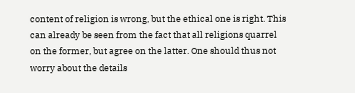content of religion is wrong, but the ethical one is right. This can already be seen from the fact that all religions quarrel on the former, but agree on the latter. One should thus not worry about the details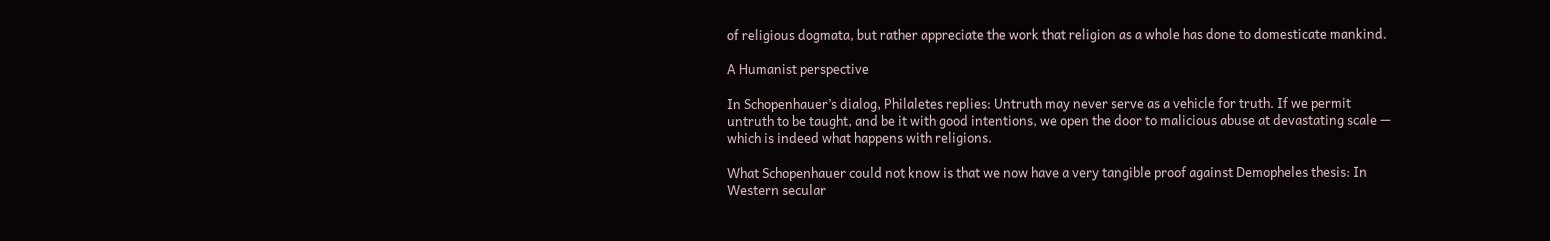of religious dogmata, but rather appreciate the work that religion as a whole has done to domesticate mankind.

A Humanist perspective

In Schopenhauer’s dialog, Philaletes replies: Untruth may never serve as a vehicle for truth. If we permit untruth to be taught, and be it with good intentions, we open the door to malicious abuse at devastating scale — which is indeed what happens with religions.

What Schopenhauer could not know is that we now have a very tangible proof against Demopheles thesis: In Western secular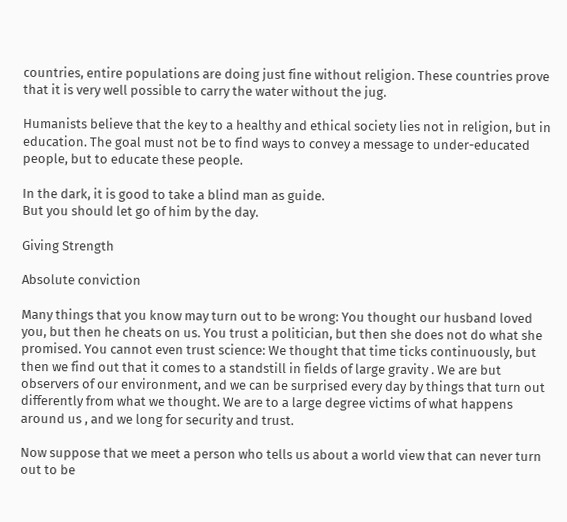countries, entire populations are doing just fine without religion. These countries prove that it is very well possible to carry the water without the jug.

Humanists believe that the key to a healthy and ethical society lies not in religion, but in education. The goal must not be to find ways to convey a message to under-educated people, but to educate these people.

In the dark, it is good to take a blind man as guide.
But you should let go of him by the day.

Giving Strength

Absolute conviction

Many things that you know may turn out to be wrong: You thought our husband loved you, but then he cheats on us. You trust a politician, but then she does not do what she promised. You cannot even trust science: We thought that time ticks continuously, but then we find out that it comes to a standstill in fields of large gravity . We are but observers of our environment, and we can be surprised every day by things that turn out differently from what we thought. We are to a large degree victims of what happens around us , and we long for security and trust.

Now suppose that we meet a person who tells us about a world view that can never turn out to be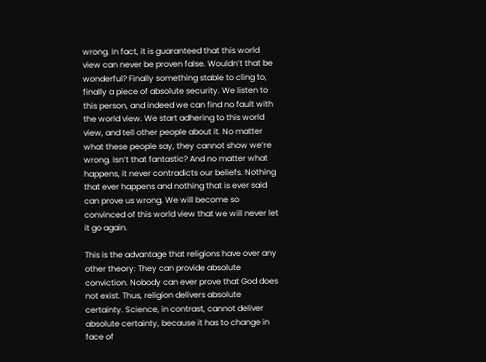wrong. In fact, it is guaranteed that this world view can never be proven false. Wouldn’t that be wonderful? Finally something stable to cling to, finally a piece of absolute security. We listen to this person, and indeed we can find no fault with the world view. We start adhering to this world view, and tell other people about it. No matter what these people say, they cannot show we’re wrong. Isn’t that fantastic? And no matter what happens, it never contradicts our beliefs. Nothing that ever happens and nothing that is ever said can prove us wrong. We will become so convinced of this world view that we will never let it go again.

This is the advantage that religions have over any other theory: They can provide absolute conviction. Nobody can ever prove that God does not exist. Thus, religion delivers absolute certainty. Science, in contrast, cannot deliver absolute certainty, because it has to change in face of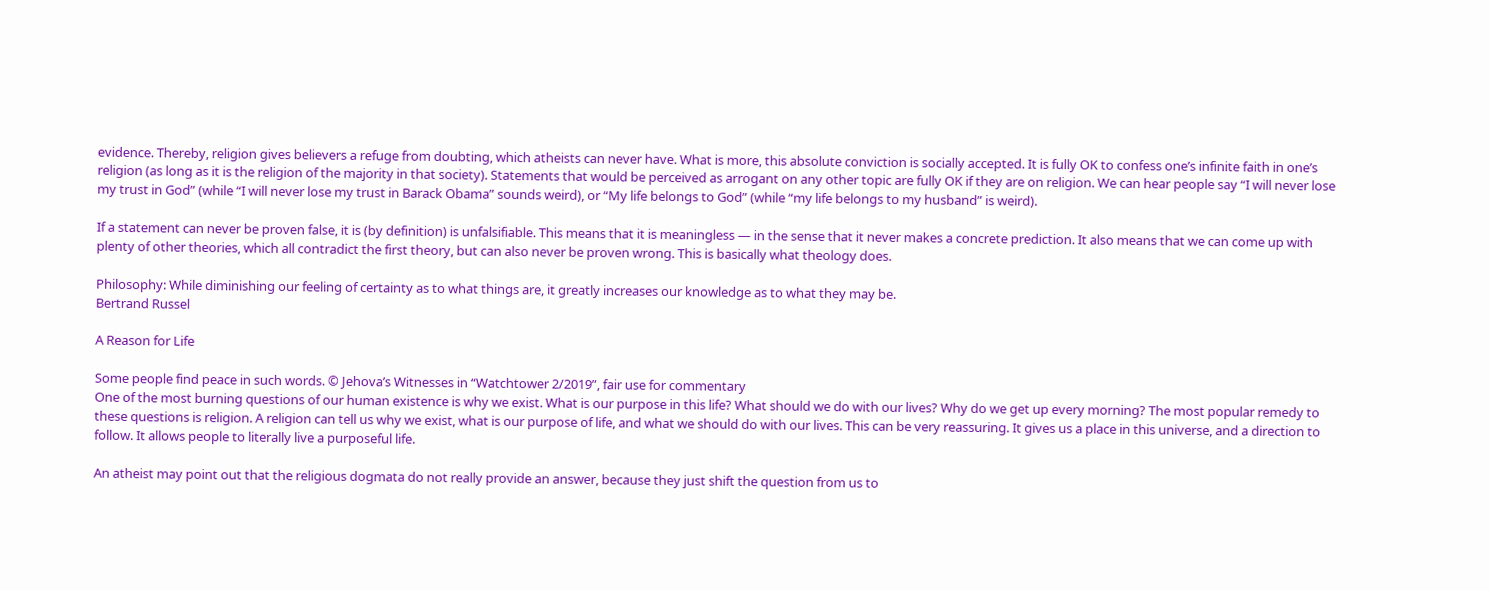evidence. Thereby, religion gives believers a refuge from doubting, which atheists can never have. What is more, this absolute conviction is socially accepted. It is fully OK to confess one’s infinite faith in one’s religion (as long as it is the religion of the majority in that society). Statements that would be perceived as arrogant on any other topic are fully OK if they are on religion. We can hear people say “I will never lose my trust in God” (while “I will never lose my trust in Barack Obama” sounds weird), or “My life belongs to God” (while “my life belongs to my husband” is weird).

If a statement can never be proven false, it is (by definition) is unfalsifiable. This means that it is meaningless — in the sense that it never makes a concrete prediction. It also means that we can come up with plenty of other theories, which all contradict the first theory, but can also never be proven wrong. This is basically what theology does.

Philosophy: While diminishing our feeling of certainty as to what things are, it greatly increases our knowledge as to what they may be.
Bertrand Russel

A Reason for Life

Some people find peace in such words. © Jehova’s Witnesses in “Watchtower 2/2019”, fair use for commentary
One of the most burning questions of our human existence is why we exist. What is our purpose in this life? What should we do with our lives? Why do we get up every morning? The most popular remedy to these questions is religion. A religion can tell us why we exist, what is our purpose of life, and what we should do with our lives. This can be very reassuring. It gives us a place in this universe, and a direction to follow. It allows people to literally live a purposeful life.

An atheist may point out that the religious dogmata do not really provide an answer, because they just shift the question from us to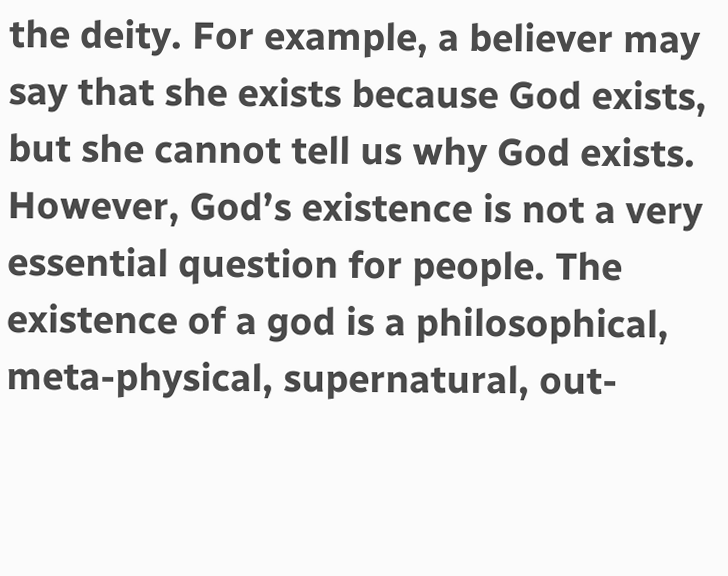the deity. For example, a believer may say that she exists because God exists, but she cannot tell us why God exists. However, God’s existence is not a very essential question for people. The existence of a god is a philosophical, meta-physical, supernatural, out-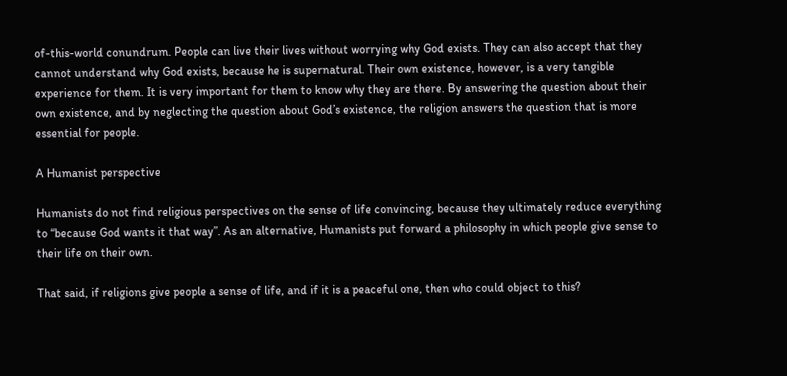of-this-world conundrum. People can live their lives without worrying why God exists. They can also accept that they cannot understand why God exists, because he is supernatural. Their own existence, however, is a very tangible experience for them. It is very important for them to know why they are there. By answering the question about their own existence, and by neglecting the question about God’s existence, the religion answers the question that is more essential for people.

A Humanist perspective

Humanists do not find religious perspectives on the sense of life convincing, because they ultimately reduce everything to “because God wants it that way”. As an alternative, Humanists put forward a philosophy in which people give sense to their life on their own.

That said, if religions give people a sense of life, and if it is a peaceful one, then who could object to this?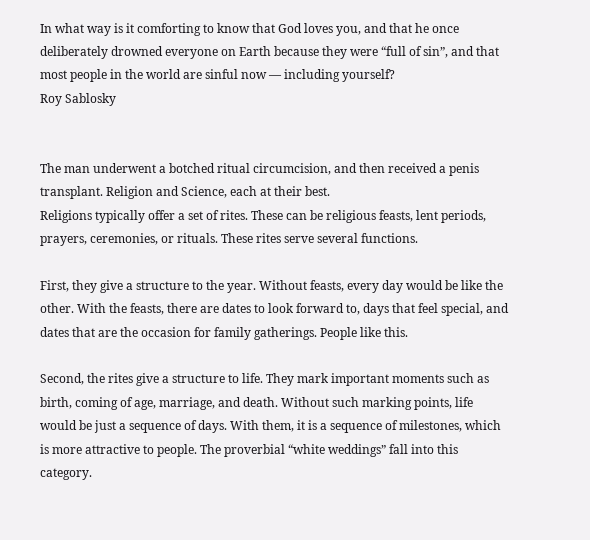In what way is it comforting to know that God loves you, and that he once deliberately drowned everyone on Earth because they were “full of sin”, and that most people in the world are sinful now — including yourself?
Roy Sablosky


The man underwent a botched ritual circumcision, and then received a penis transplant. Religion and Science, each at their best.
Religions typically offer a set of rites. These can be religious feasts, lent periods, prayers, ceremonies, or rituals. These rites serve several functions.

First, they give a structure to the year. Without feasts, every day would be like the other. With the feasts, there are dates to look forward to, days that feel special, and dates that are the occasion for family gatherings. People like this.

Second, the rites give a structure to life. They mark important moments such as birth, coming of age, marriage, and death. Without such marking points, life would be just a sequence of days. With them, it is a sequence of milestones, which is more attractive to people. The proverbial “white weddings” fall into this category.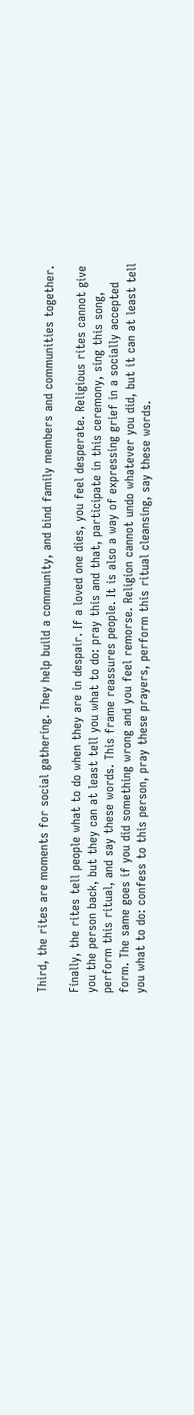Third, the rites are moments for social gathering. They help build a community, and bind family members and communities together.

Finally, the rites tell people what to do when they are in despair. If a loved one dies, you feel desperate. Religious rites cannot give you the person back, but they can at least tell you what to do: pray this and that, participate in this ceremony, sing this song, perform this ritual, and say these words. This frame reassures people. It is also a way of expressing grief in a socially accepted form. The same goes if you did something wrong and you feel remorse. Religion cannot undo whatever you did, but it can at least tell you what to do: confess to this person, pray these prayers, perform this ritual cleansing, say these words.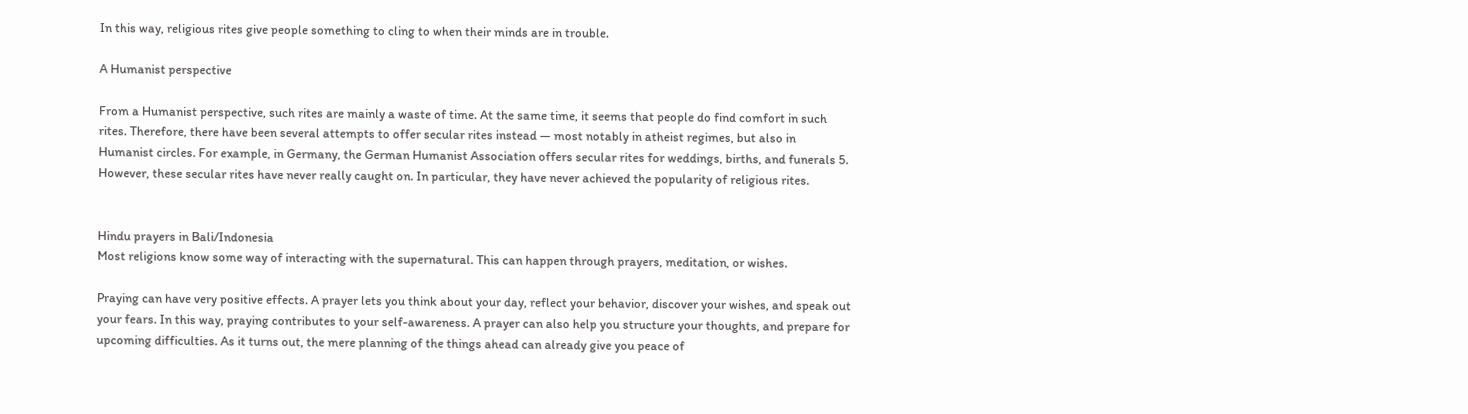In this way, religious rites give people something to cling to when their minds are in trouble.

A Humanist perspective

From a Humanist perspective, such rites are mainly a waste of time. At the same time, it seems that people do find comfort in such rites. Therefore, there have been several attempts to offer secular rites instead — most notably in atheist regimes, but also in Humanist circles. For example, in Germany, the German Humanist Association offers secular rites for weddings, births, and funerals 5. However, these secular rites have never really caught on. In particular, they have never achieved the popularity of religious rites.


Hindu prayers in Bali/Indonesia
Most religions know some way of interacting with the supernatural. This can happen through prayers, meditation, or wishes.

Praying can have very positive effects. A prayer lets you think about your day, reflect your behavior, discover your wishes, and speak out your fears. In this way, praying contributes to your self-awareness. A prayer can also help you structure your thoughts, and prepare for upcoming difficulties. As it turns out, the mere planning of the things ahead can already give you peace of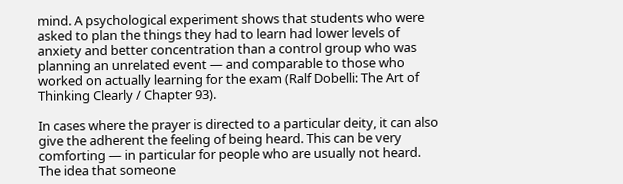mind. A psychological experiment shows that students who were asked to plan the things they had to learn had lower levels of anxiety and better concentration than a control group who was planning an unrelated event — and comparable to those who worked on actually learning for the exam (Ralf Dobelli: The Art of Thinking Clearly / Chapter 93).

In cases where the prayer is directed to a particular deity, it can also give the adherent the feeling of being heard. This can be very comforting — in particular for people who are usually not heard. The idea that someone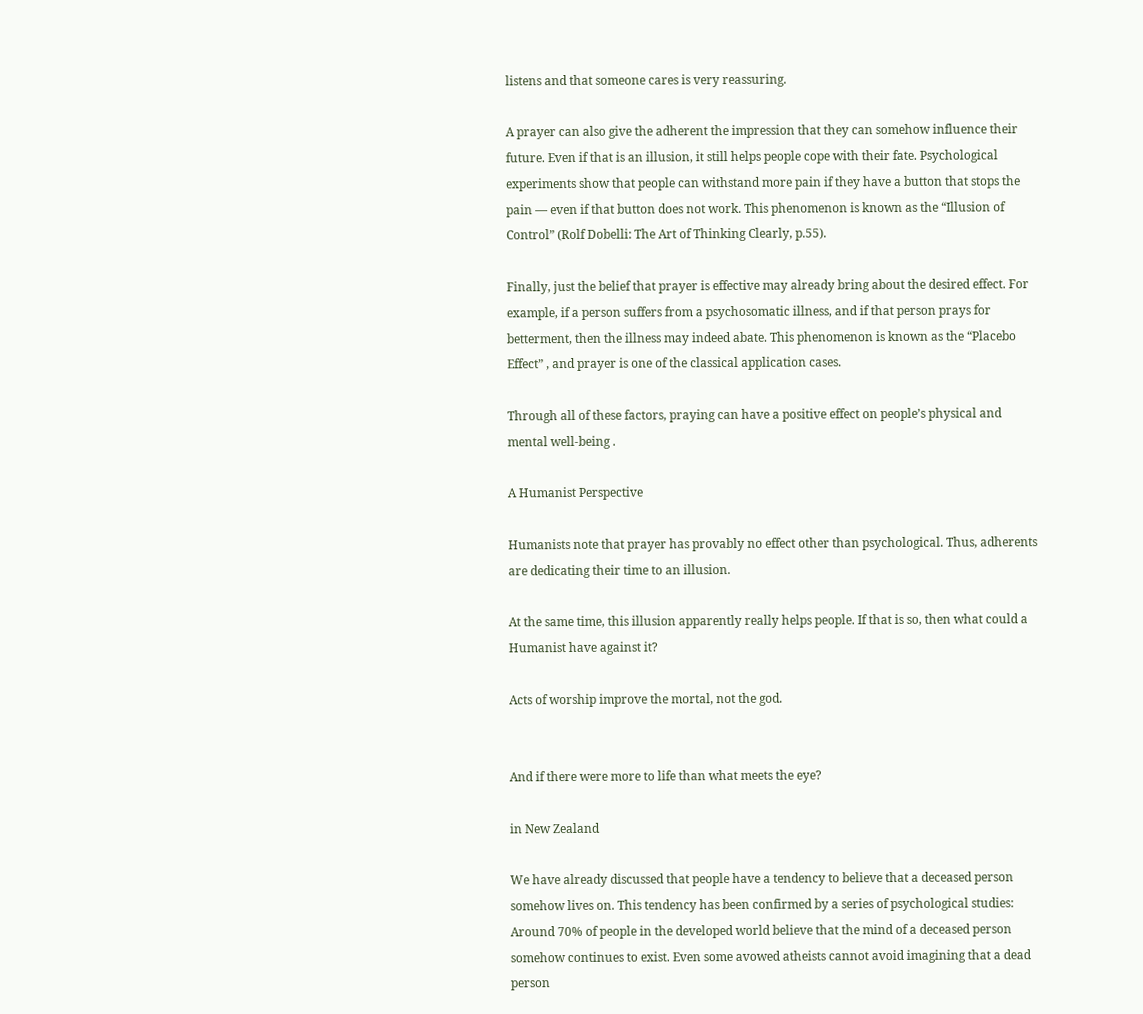listens and that someone cares is very reassuring.

A prayer can also give the adherent the impression that they can somehow influence their future. Even if that is an illusion, it still helps people cope with their fate. Psychological experiments show that people can withstand more pain if they have a button that stops the pain — even if that button does not work. This phenomenon is known as the “Illusion of Control” (Rolf Dobelli: The Art of Thinking Clearly, p.55).

Finally, just the belief that prayer is effective may already bring about the desired effect. For example, if a person suffers from a psychosomatic illness, and if that person prays for betterment, then the illness may indeed abate. This phenomenon is known as the “Placebo Effect” , and prayer is one of the classical application cases.

Through all of these factors, praying can have a positive effect on people’s physical and mental well-being .

A Humanist Perspective

Humanists note that prayer has provably no effect other than psychological. Thus, adherents are dedicating their time to an illusion.

At the same time, this illusion apparently really helps people. If that is so, then what could a Humanist have against it?

Acts of worship improve the mortal, not the god.


And if there were more to life than what meets the eye?

in New Zealand

We have already discussed that people have a tendency to believe that a deceased person somehow lives on. This tendency has been confirmed by a series of psychological studies: Around 70% of people in the developed world believe that the mind of a deceased person somehow continues to exist. Even some avowed atheists cannot avoid imagining that a dead person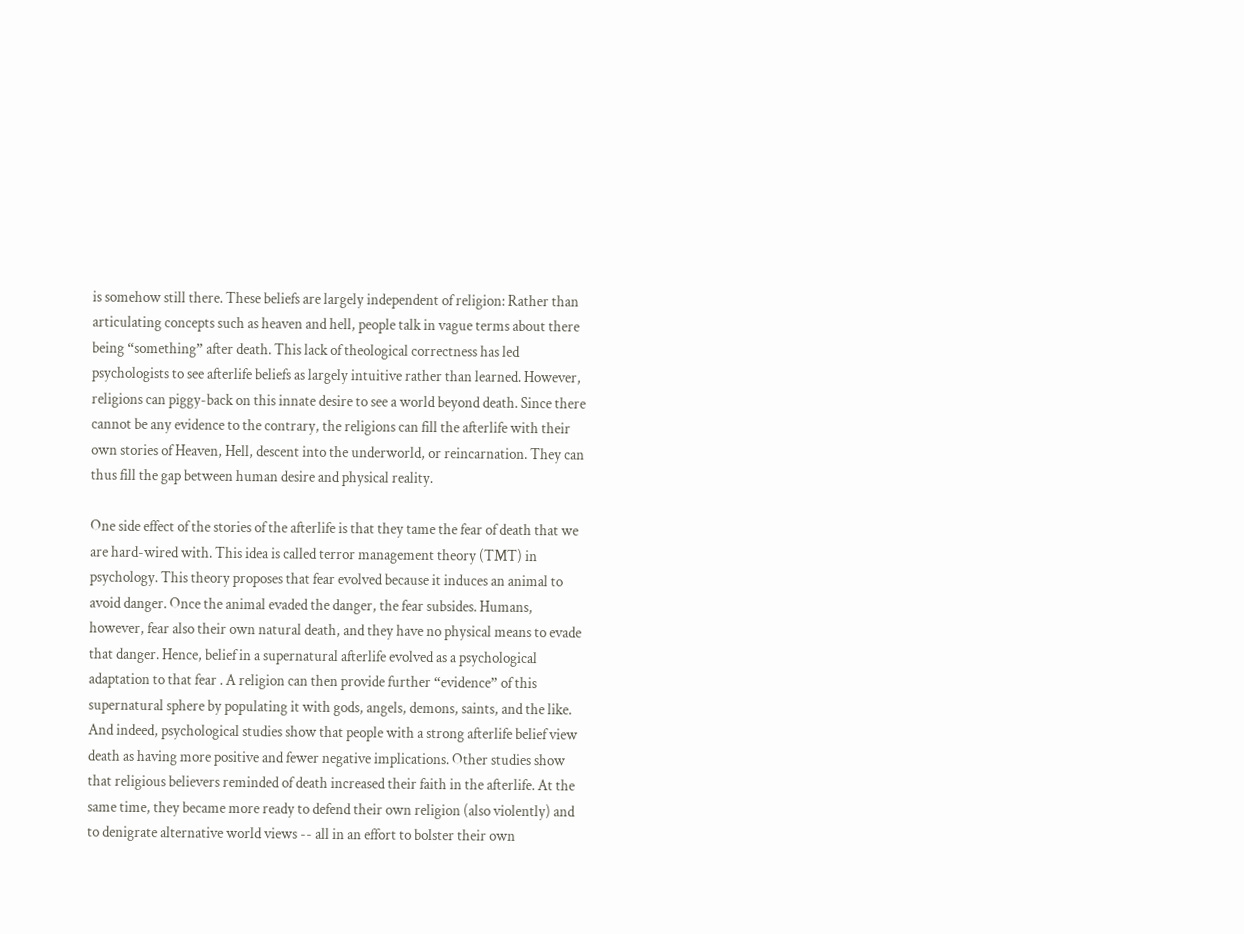is somehow still there. These beliefs are largely independent of religion: Rather than articulating concepts such as heaven and hell, people talk in vague terms about there being “something” after death. This lack of theological correctness has led psychologists to see afterlife beliefs as largely intuitive rather than learned. However, religions can piggy-back on this innate desire to see a world beyond death. Since there cannot be any evidence to the contrary, the religions can fill the afterlife with their own stories of Heaven, Hell, descent into the underworld, or reincarnation. They can thus fill the gap between human desire and physical reality.

One side effect of the stories of the afterlife is that they tame the fear of death that we are hard-wired with. This idea is called terror management theory (TMT) in psychology. This theory proposes that fear evolved because it induces an animal to avoid danger. Once the animal evaded the danger, the fear subsides. Humans, however, fear also their own natural death, and they have no physical means to evade that danger. Hence, belief in a supernatural afterlife evolved as a psychological adaptation to that fear . A religion can then provide further “evidence” of this supernatural sphere by populating it with gods, angels, demons, saints, and the like. And indeed, psychological studies show that people with a strong afterlife belief view death as having more positive and fewer negative implications. Other studies show that religious believers reminded of death increased their faith in the afterlife. At the same time, they became more ready to defend their own religion (also violently) and to denigrate alternative world views -- all in an effort to bolster their own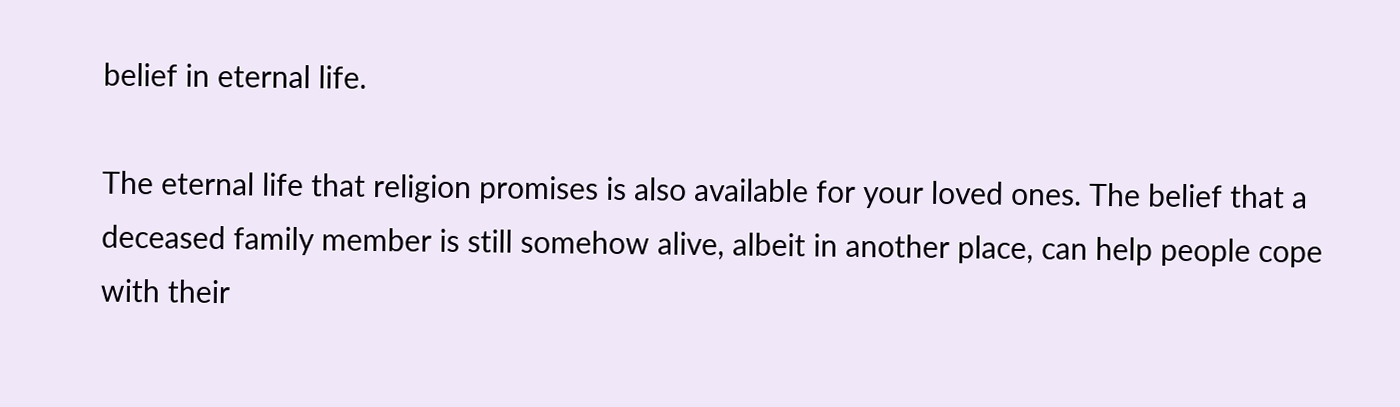belief in eternal life.

The eternal life that religion promises is also available for your loved ones. The belief that a deceased family member is still somehow alive, albeit in another place, can help people cope with their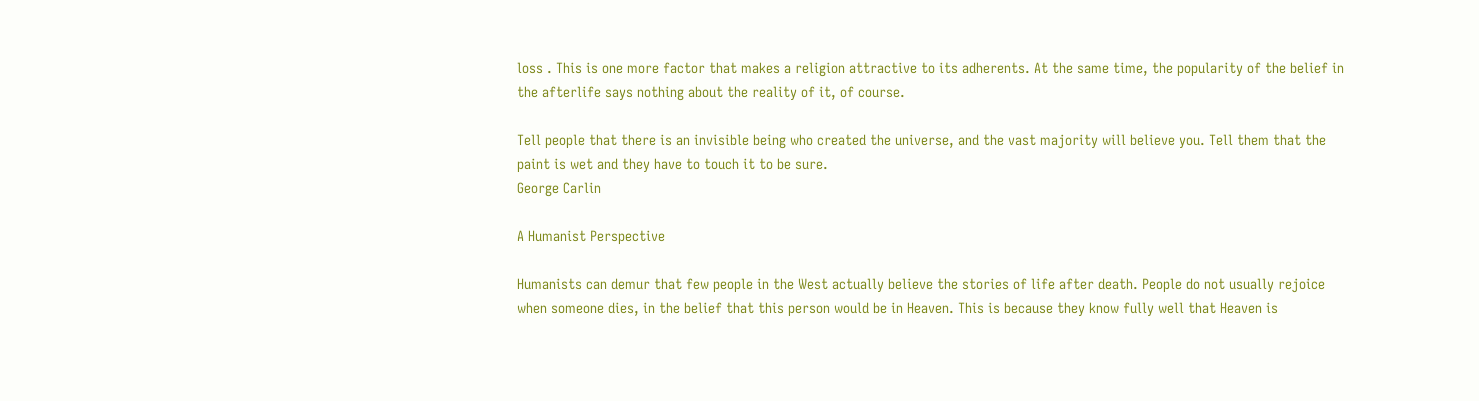loss . This is one more factor that makes a religion attractive to its adherents. At the same time, the popularity of the belief in the afterlife says nothing about the reality of it, of course.

Tell people that there is an invisible being who created the universe, and the vast majority will believe you. Tell them that the paint is wet and they have to touch it to be sure.
George Carlin

A Humanist Perspective

Humanists can demur that few people in the West actually believe the stories of life after death. People do not usually rejoice when someone dies, in the belief that this person would be in Heaven. This is because they know fully well that Heaven is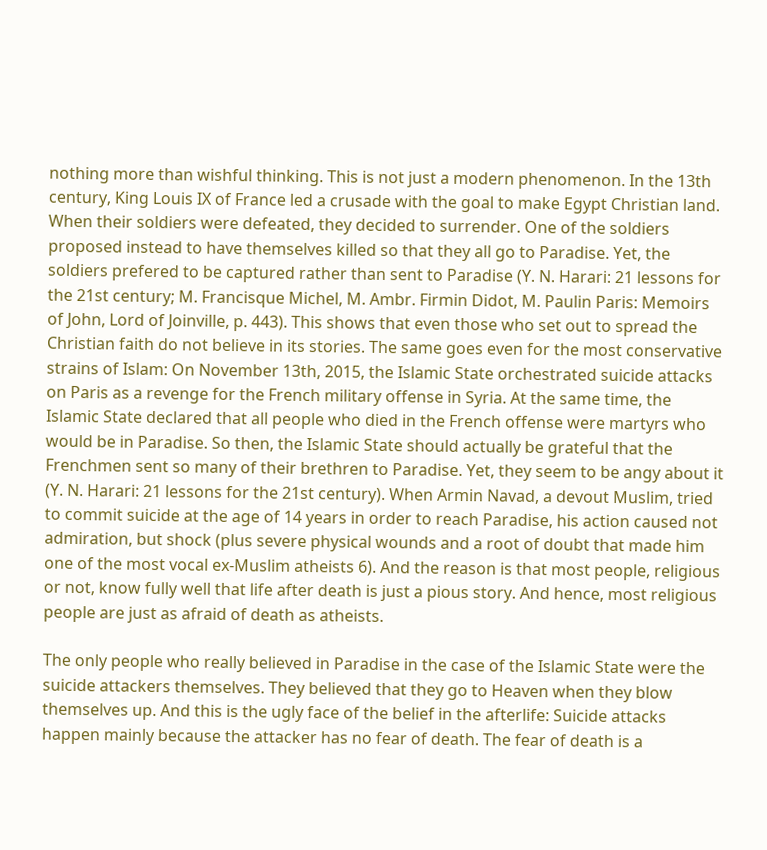nothing more than wishful thinking. This is not just a modern phenomenon. In the 13th century, King Louis IX of France led a crusade with the goal to make Egypt Christian land. When their soldiers were defeated, they decided to surrender. One of the soldiers proposed instead to have themselves killed so that they all go to Paradise. Yet, the soldiers prefered to be captured rather than sent to Paradise (Y. N. Harari: 21 lessons for the 21st century; M. Francisque Michel, M. Ambr. Firmin Didot, M. Paulin Paris: Memoirs of John, Lord of Joinville, p. 443). This shows that even those who set out to spread the Christian faith do not believe in its stories. The same goes even for the most conservative strains of Islam: On November 13th, 2015, the Islamic State orchestrated suicide attacks on Paris as a revenge for the French military offense in Syria. At the same time, the Islamic State declared that all people who died in the French offense were martyrs who would be in Paradise. So then, the Islamic State should actually be grateful that the Frenchmen sent so many of their brethren to Paradise. Yet, they seem to be angy about it (Y. N. Harari: 21 lessons for the 21st century). When Armin Navad, a devout Muslim, tried to commit suicide at the age of 14 years in order to reach Paradise, his action caused not admiration, but shock (plus severe physical wounds and a root of doubt that made him one of the most vocal ex-Muslim atheists 6). And the reason is that most people, religious or not, know fully well that life after death is just a pious story. And hence, most religious people are just as afraid of death as atheists.

The only people who really believed in Paradise in the case of the Islamic State were the suicide attackers themselves. They believed that they go to Heaven when they blow themselves up. And this is the ugly face of the belief in the afterlife: Suicide attacks happen mainly because the attacker has no fear of death. The fear of death is a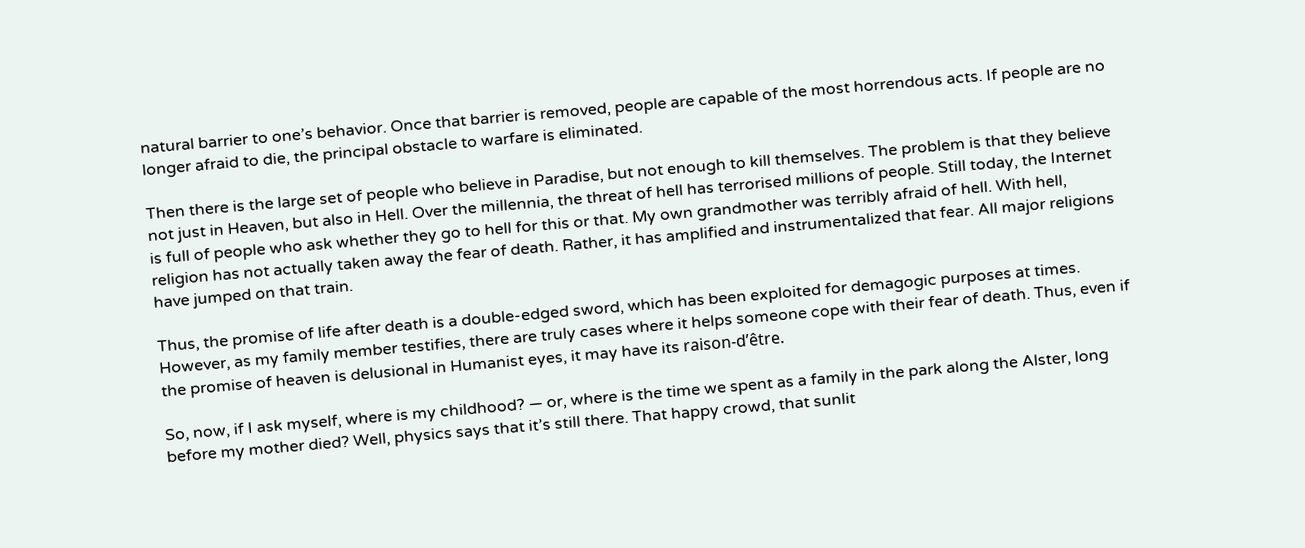natural barrier to one’s behavior. Once that barrier is removed, people are capable of the most horrendous acts. If people are no longer afraid to die, the principal obstacle to warfare is eliminated.

Then there is the large set of people who believe in Paradise, but not enough to kill themselves. The problem is that they believe not just in Heaven, but also in Hell. Over the millennia, the threat of hell has terrorised millions of people. Still today, the Internet is full of people who ask whether they go to hell for this or that. My own grandmother was terribly afraid of hell. With hell, religion has not actually taken away the fear of death. Rather, it has amplified and instrumentalized that fear. All major religions have jumped on that train.

Thus, the promise of life after death is a double-edged sword, which has been exploited for demagogic purposes at times. However, as my family member testifies, there are truly cases where it helps someone cope with their fear of death. Thus, even if the promise of heaven is delusional in Humanist eyes, it may have its raison-d’être.

So, now, if I ask myself, where is my childhood? — or, where is the time we spent as a family in the park along the Alster, long before my mother died? Well, physics says that it’s still there. That happy crowd, that sunlit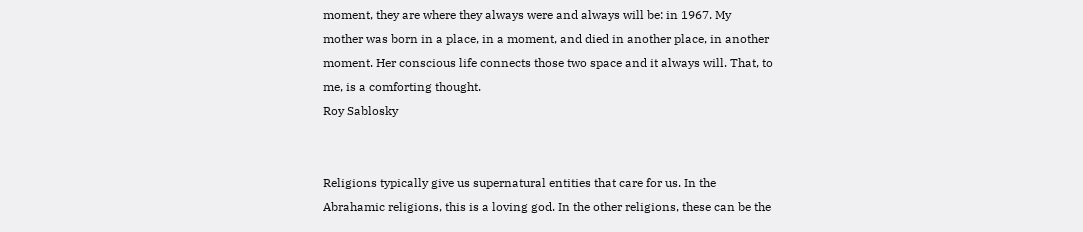moment, they are where they always were and always will be: in 1967. My mother was born in a place, in a moment, and died in another place, in another moment. Her conscious life connects those two space and it always will. That, to me, is a comforting thought.
Roy Sablosky


Religions typically give us supernatural entities that care for us. In the Abrahamic religions, this is a loving god. In the other religions, these can be the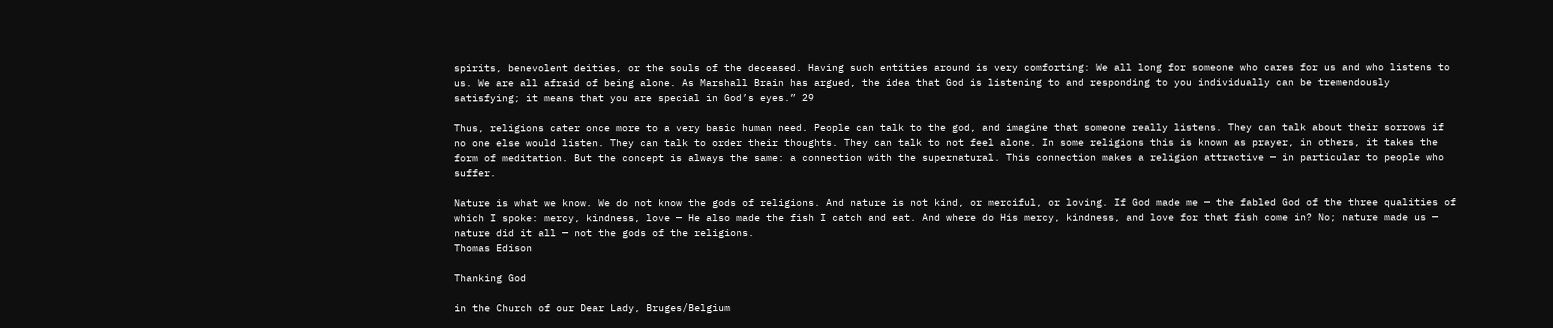spirits, benevolent deities, or the souls of the deceased. Having such entities around is very comforting: We all long for someone who cares for us and who listens to us. We are all afraid of being alone. As Marshall Brain has argued, the idea that God is listening to and responding to you individually can be tremendously satisfying; it means that you are special in God’s eyes.” 29

Thus, religions cater once more to a very basic human need. People can talk to the god, and imagine that someone really listens. They can talk about their sorrows if no one else would listen. They can talk to order their thoughts. They can talk to not feel alone. In some religions this is known as prayer, in others, it takes the form of meditation. But the concept is always the same: a connection with the supernatural. This connection makes a religion attractive — in particular to people who suffer.

Nature is what we know. We do not know the gods of religions. And nature is not kind, or merciful, or loving. If God made me — the fabled God of the three qualities of which I spoke: mercy, kindness, love — He also made the fish I catch and eat. And where do His mercy, kindness, and love for that fish come in? No; nature made us — nature did it all — not the gods of the religions.
Thomas Edison

Thanking God

in the Church of our Dear Lady, Bruges/Belgium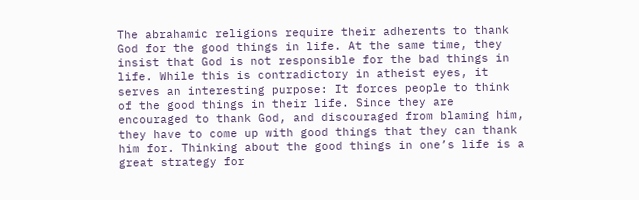The abrahamic religions require their adherents to thank God for the good things in life. At the same time, they insist that God is not responsible for the bad things in life. While this is contradictory in atheist eyes, it serves an interesting purpose: It forces people to think of the good things in their life. Since they are encouraged to thank God, and discouraged from blaming him, they have to come up with good things that they can thank him for. Thinking about the good things in one’s life is a great strategy for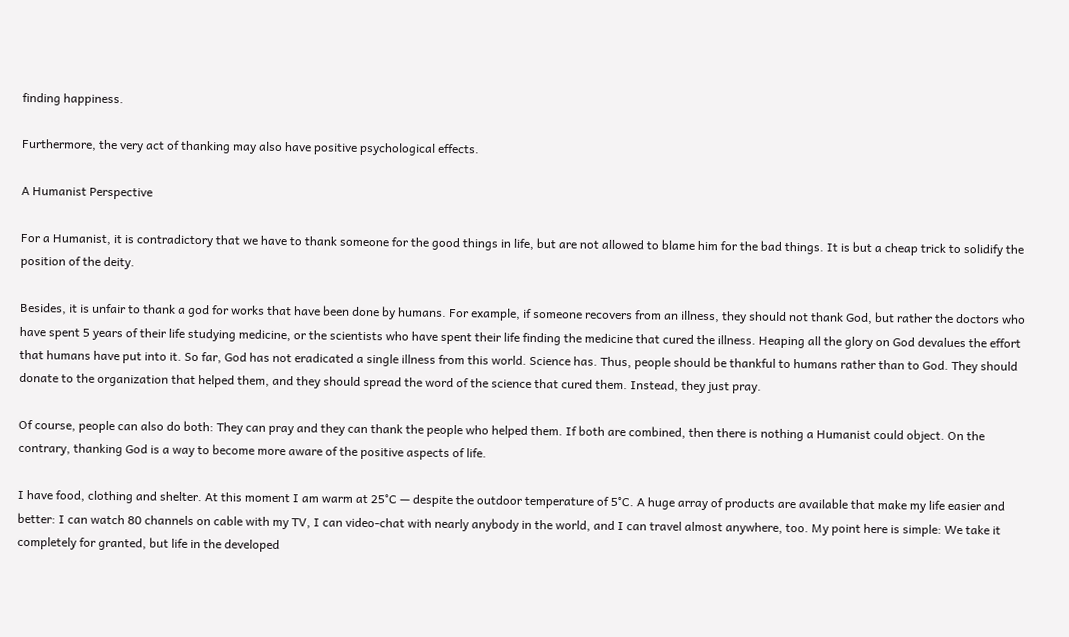finding happiness.

Furthermore, the very act of thanking may also have positive psychological effects.

A Humanist Perspective

For a Humanist, it is contradictory that we have to thank someone for the good things in life, but are not allowed to blame him for the bad things. It is but a cheap trick to solidify the position of the deity.

Besides, it is unfair to thank a god for works that have been done by humans. For example, if someone recovers from an illness, they should not thank God, but rather the doctors who have spent 5 years of their life studying medicine, or the scientists who have spent their life finding the medicine that cured the illness. Heaping all the glory on God devalues the effort that humans have put into it. So far, God has not eradicated a single illness from this world. Science has. Thus, people should be thankful to humans rather than to God. They should donate to the organization that helped them, and they should spread the word of the science that cured them. Instead, they just pray.

Of course, people can also do both: They can pray and they can thank the people who helped them. If both are combined, then there is nothing a Humanist could object. On the contrary, thanking God is a way to become more aware of the positive aspects of life.

I have food, clothing and shelter. At this moment I am warm at 25°C — despite the outdoor temperature of 5°C. A huge array of products are available that make my life easier and better: I can watch 80 channels on cable with my TV, I can video-chat with nearly anybody in the world, and I can travel almost anywhere, too. My point here is simple: We take it completely for granted, but life in the developed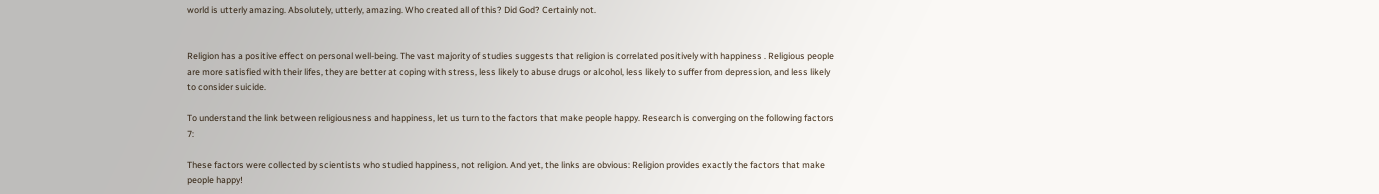world is utterly amazing. Absolutely, utterly, amazing. Who created all of this? Did God? Certainly not.


Religion has a positive effect on personal well-being. The vast majority of studies suggests that religion is correlated positively with happiness . Religious people are more satisfied with their lifes, they are better at coping with stress, less likely to abuse drugs or alcohol, less likely to suffer from depression, and less likely to consider suicide.

To understand the link between religiousness and happiness, let us turn to the factors that make people happy. Research is converging on the following factors 7:

These factors were collected by scientists who studied happiness, not religion. And yet, the links are obvious: Religion provides exactly the factors that make people happy!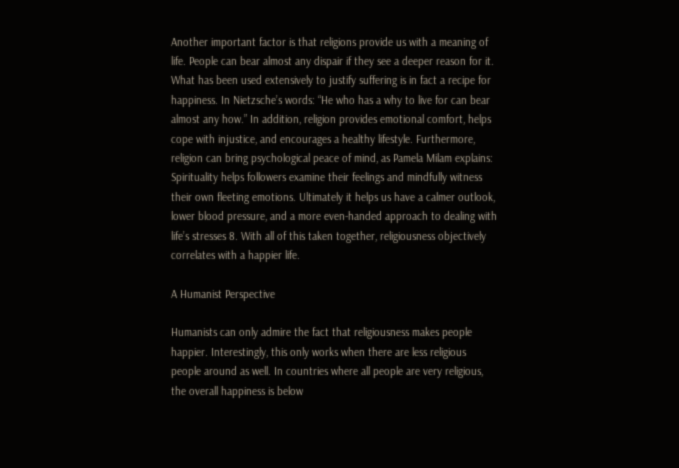Another important factor is that religions provide us with a meaning of life. People can bear almost any dispair if they see a deeper reason for it. What has been used extensively to justify suffering is in fact a recipe for happiness. In Nietzsche’s words: “He who has a why to live for can bear almost any how.” In addition, religion provides emotional comfort, helps cope with injustice, and encourages a healthy lifestyle. Furthermore, religion can bring psychological peace of mind, as Pamela Milam explains: Spirituality helps followers examine their feelings and mindfully witness their own fleeting emotions. Ultimately it helps us have a calmer outlook, lower blood pressure, and a more even-handed approach to dealing with life’s stresses 8. With all of this taken together, religiousness objectively correlates with a happier life.

A Humanist Perspective

Humanists can only admire the fact that religiousness makes people happier. Interestingly, this only works when there are less religious people around as well. In countries where all people are very religious, the overall happiness is below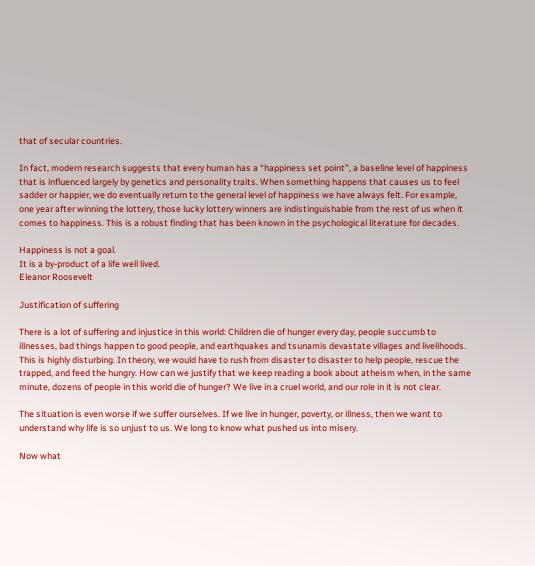that of secular countries.

In fact, modern research suggests that every human has a “happiness set point”, a baseline level of happiness that is influenced largely by genetics and personality traits. When something happens that causes us to feel sadder or happier, we do eventually return to the general level of happiness we have always felt. For example, one year after winning the lottery, those lucky lottery winners are indistinguishable from the rest of us when it comes to happiness. This is a robust finding that has been known in the psychological literature for decades.

Happiness is not a goal.
It is a by-product of a life well lived.
Eleanor Roosevelt

Justification of suffering

There is a lot of suffering and injustice in this world: Children die of hunger every day, people succumb to illnesses, bad things happen to good people, and earthquakes and tsunamis devastate villages and livelihoods. This is highly disturbing. In theory, we would have to rush from disaster to disaster to help people, rescue the trapped, and feed the hungry. How can we justify that we keep reading a book about atheism when, in the same minute, dozens of people in this world die of hunger? We live in a cruel world, and our role in it is not clear.

The situation is even worse if we suffer ourselves. If we live in hunger, poverty, or illness, then we want to understand why life is so unjust to us. We long to know what pushed us into misery.

Now what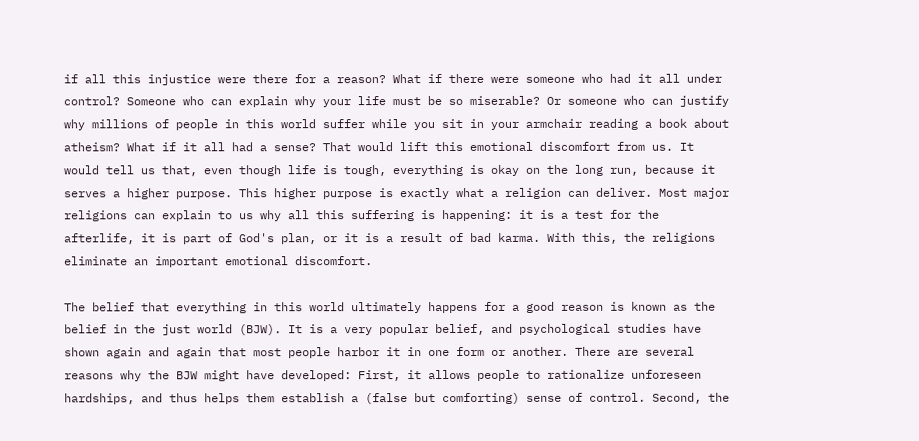if all this injustice were there for a reason? What if there were someone who had it all under control? Someone who can explain why your life must be so miserable? Or someone who can justify why millions of people in this world suffer while you sit in your armchair reading a book about atheism? What if it all had a sense? That would lift this emotional discomfort from us. It would tell us that, even though life is tough, everything is okay on the long run, because it serves a higher purpose. This higher purpose is exactly what a religion can deliver. Most major religions can explain to us why all this suffering is happening: it is a test for the afterlife, it is part of God's plan, or it is a result of bad karma. With this, the religions eliminate an important emotional discomfort.

The belief that everything in this world ultimately happens for a good reason is known as the belief in the just world (BJW). It is a very popular belief, and psychological studies have shown again and again that most people harbor it in one form or another. There are several reasons why the BJW might have developed: First, it allows people to rationalize unforeseen hardships, and thus helps them establish a (false but comforting) sense of control. Second, the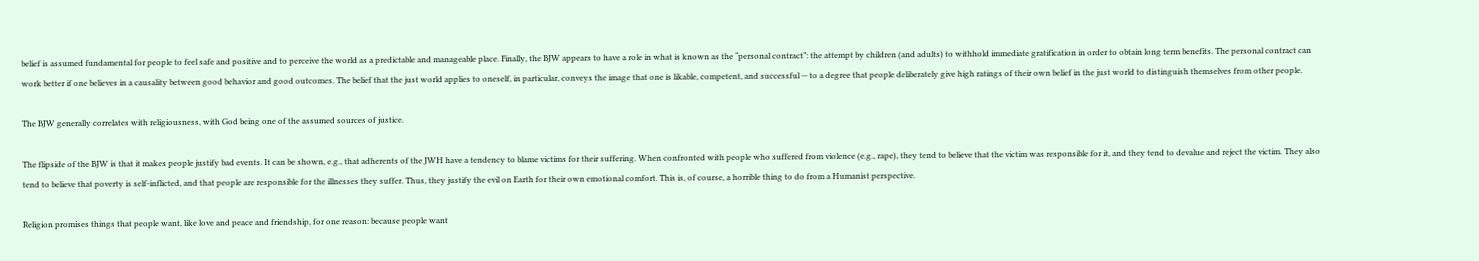belief is assumed fundamental for people to feel safe and positive and to perceive the world as a predictable and manageable place. Finally, the BJW appears to have a role in what is known as the “personal contract”: the attempt by children (and adults) to withhold immediate gratification in order to obtain long term benefits. The personal contract can work better if one believes in a causality between good behavior and good outcomes. The belief that the just world applies to oneself, in particular, conveys the image that one is likable, competent, and successful -- to a degree that people deliberately give high ratings of their own belief in the just world to distinguish themselves from other people.

The BJW generally correlates with religiousness, with God being one of the assumed sources of justice.

The flipside of the BJW is that it makes people justify bad events. It can be shown, e.g., that adherents of the JWH have a tendency to blame victims for their suffering. When confronted with people who suffered from violence (e.g., rape), they tend to believe that the victim was responsible for it, and they tend to devalue and reject the victim. They also tend to believe that poverty is self-inflicted, and that people are responsible for the illnesses they suffer. Thus, they justify the evil on Earth for their own emotional comfort. This is, of course, a horrible thing to do from a Humanist perspective.

Religion promises things that people want, like love and peace and friendship, for one reason: because people want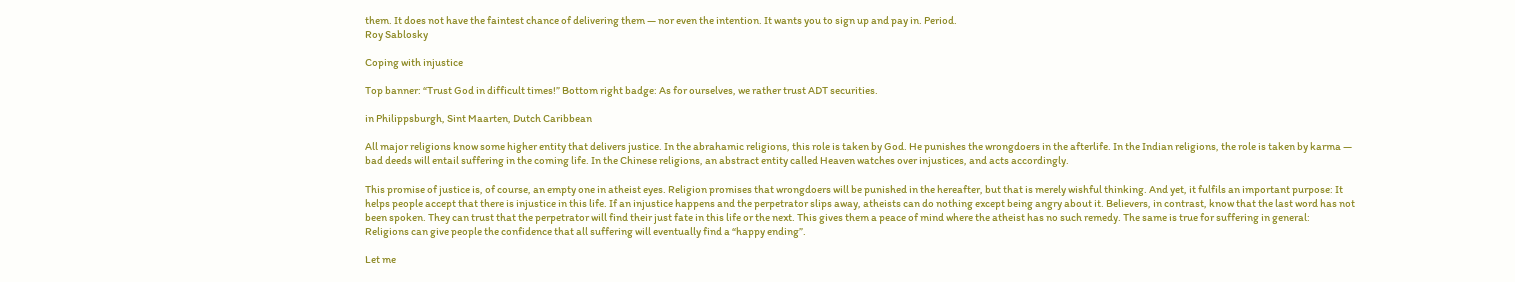them. It does not have the faintest chance of delivering them — nor even the intention. It wants you to sign up and pay in. Period.
Roy Sablosky

Coping with injustice

Top banner: “Trust God in difficult times!” Bottom right badge: As for ourselves, we rather trust ADT securities.

in Philippsburgh, Sint Maarten, Dutch Caribbean

All major religions know some higher entity that delivers justice. In the abrahamic religions, this role is taken by God. He punishes the wrongdoers in the afterlife. In the Indian religions, the role is taken by karma — bad deeds will entail suffering in the coming life. In the Chinese religions, an abstract entity called Heaven watches over injustices, and acts accordingly.

This promise of justice is, of course, an empty one in atheist eyes. Religion promises that wrongdoers will be punished in the hereafter, but that is merely wishful thinking. And yet, it fulfils an important purpose: It helps people accept that there is injustice in this life. If an injustice happens and the perpetrator slips away, atheists can do nothing except being angry about it. Believers, in contrast, know that the last word has not been spoken. They can trust that the perpetrator will find their just fate in this life or the next. This gives them a peace of mind where the atheist has no such remedy. The same is true for suffering in general: Religions can give people the confidence that all suffering will eventually find a “happy ending”.

Let me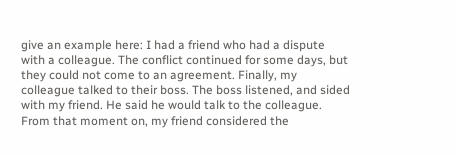give an example here: I had a friend who had a dispute with a colleague. The conflict continued for some days, but they could not come to an agreement. Finally, my colleague talked to their boss. The boss listened, and sided with my friend. He said he would talk to the colleague. From that moment on, my friend considered the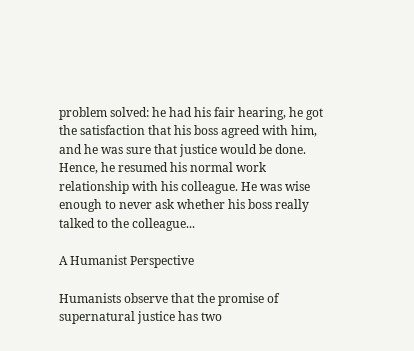problem solved: he had his fair hearing, he got the satisfaction that his boss agreed with him, and he was sure that justice would be done. Hence, he resumed his normal work relationship with his colleague. He was wise enough to never ask whether his boss really talked to the colleague...

A Humanist Perspective

Humanists observe that the promise of supernatural justice has two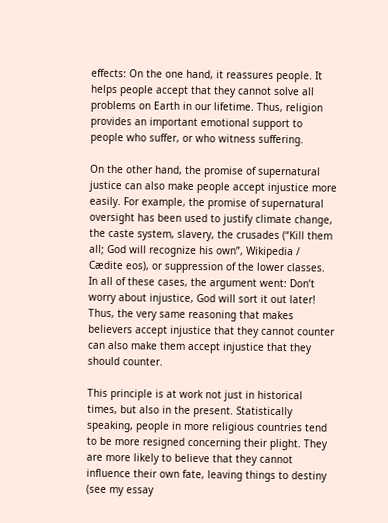effects: On the one hand, it reassures people. It helps people accept that they cannot solve all problems on Earth in our lifetime. Thus, religion provides an important emotional support to people who suffer, or who witness suffering.

On the other hand, the promise of supernatural justice can also make people accept injustice more easily. For example, the promise of supernatural oversight has been used to justify climate change, the caste system, slavery, the crusades (“Kill them all; God will recognize his own”, Wikipedia / Cædite eos), or suppression of the lower classes. In all of these cases, the argument went: Don’t worry about injustice, God will sort it out later! Thus, the very same reasoning that makes believers accept injustice that they cannot counter can also make them accept injustice that they should counter.

This principle is at work not just in historical times, but also in the present. Statistically speaking, people in more religious countries tend to be more resigned concerning their plight. They are more likely to believe that they cannot influence their own fate, leaving things to destiny (see my essay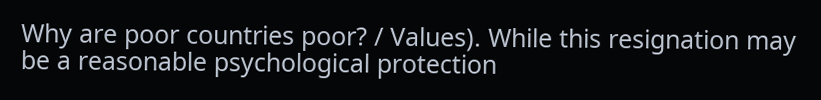Why are poor countries poor? / Values). While this resignation may be a reasonable psychological protection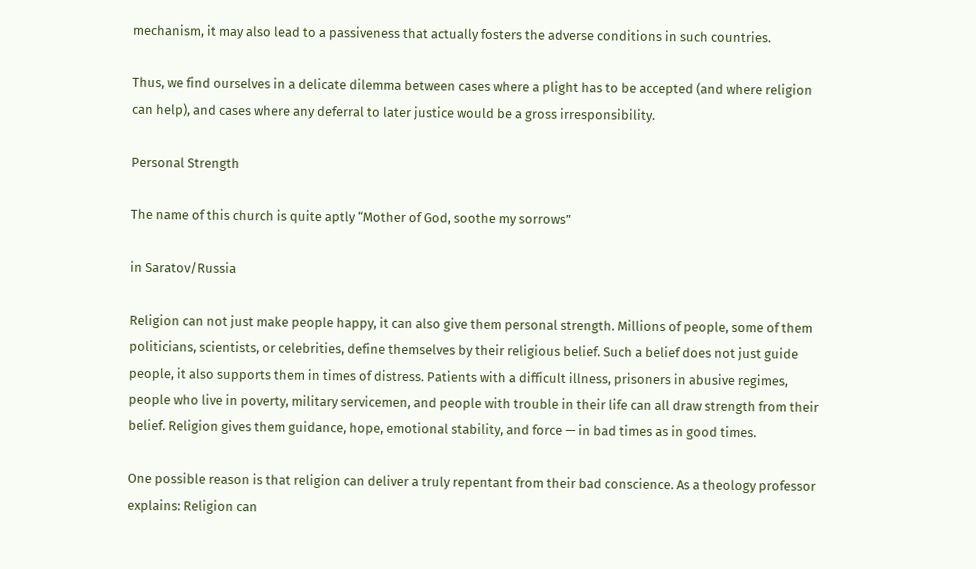mechanism, it may also lead to a passiveness that actually fosters the adverse conditions in such countries.

Thus, we find ourselves in a delicate dilemma between cases where a plight has to be accepted (and where religion can help), and cases where any deferral to later justice would be a gross irresponsibility.

Personal Strength

The name of this church is quite aptly “Mother of God, soothe my sorrows”

in Saratov/Russia

Religion can not just make people happy, it can also give them personal strength. Millions of people, some of them politicians, scientists, or celebrities, define themselves by their religious belief. Such a belief does not just guide people, it also supports them in times of distress. Patients with a difficult illness, prisoners in abusive regimes, people who live in poverty, military servicemen, and people with trouble in their life can all draw strength from their belief. Religion gives them guidance, hope, emotional stability, and force — in bad times as in good times.

One possible reason is that religion can deliver a truly repentant from their bad conscience. As a theology professor explains: Religion can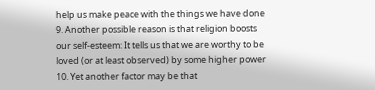help us make peace with the things we have done 9. Another possible reason is that religion boosts our self-esteem: It tells us that we are worthy to be loved (or at least observed) by some higher power 10. Yet another factor may be that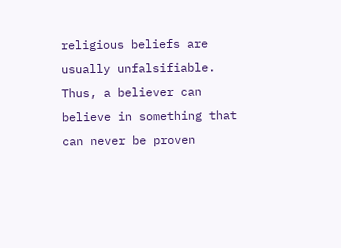religious beliefs are usually unfalsifiable. Thus, a believer can believe in something that can never be proven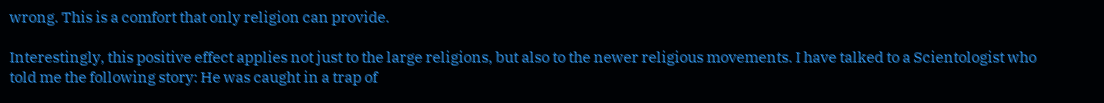wrong. This is a comfort that only religion can provide.

Interestingly, this positive effect applies not just to the large religions, but also to the newer religious movements. I have talked to a Scientologist who told me the following story: He was caught in a trap of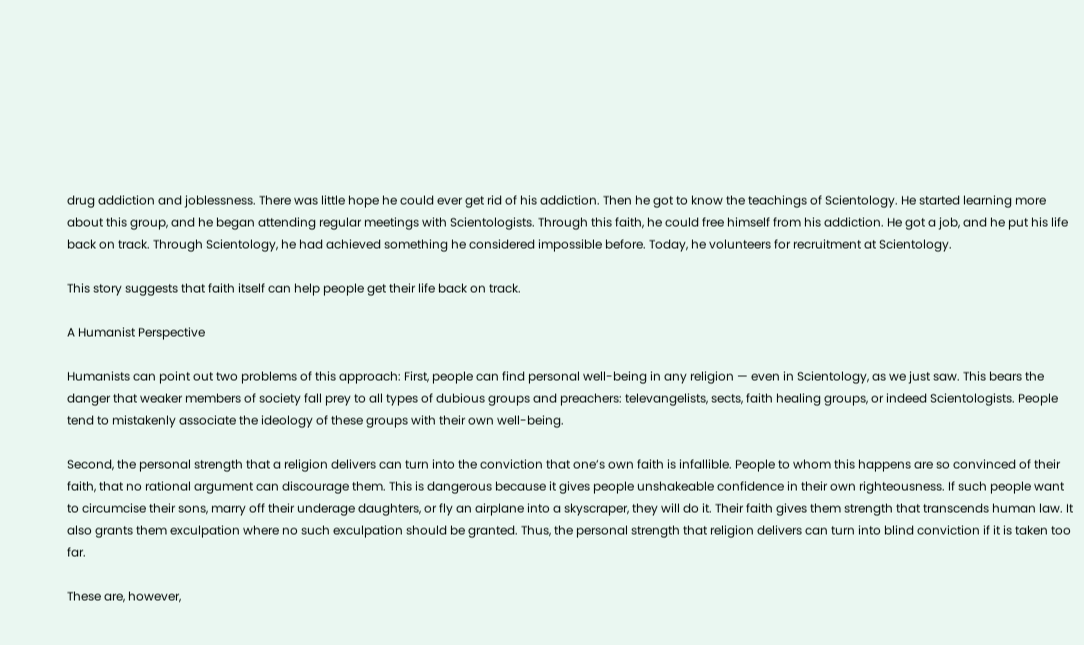drug addiction and joblessness. There was little hope he could ever get rid of his addiction. Then he got to know the teachings of Scientology. He started learning more about this group, and he began attending regular meetings with Scientologists. Through this faith, he could free himself from his addiction. He got a job, and he put his life back on track. Through Scientology, he had achieved something he considered impossible before. Today, he volunteers for recruitment at Scientology.

This story suggests that faith itself can help people get their life back on track.

A Humanist Perspective

Humanists can point out two problems of this approach: First, people can find personal well-being in any religion — even in Scientology, as we just saw. This bears the danger that weaker members of society fall prey to all types of dubious groups and preachers: televangelists, sects, faith healing groups, or indeed Scientologists. People tend to mistakenly associate the ideology of these groups with their own well-being.

Second, the personal strength that a religion delivers can turn into the conviction that one’s own faith is infallible. People to whom this happens are so convinced of their faith, that no rational argument can discourage them. This is dangerous because it gives people unshakeable confidence in their own righteousness. If such people want to circumcise their sons, marry off their underage daughters, or fly an airplane into a skyscraper, they will do it. Their faith gives them strength that transcends human law. It also grants them exculpation where no such exculpation should be granted. Thus, the personal strength that religion delivers can turn into blind conviction if it is taken too far.

These are, however,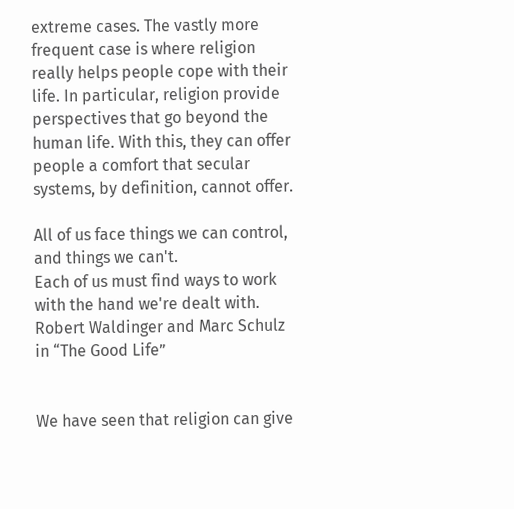extreme cases. The vastly more frequent case is where religion really helps people cope with their life. In particular, religion provide perspectives that go beyond the human life. With this, they can offer people a comfort that secular systems, by definition, cannot offer.

All of us face things we can control, and things we can't.
Each of us must find ways to work with the hand we're dealt with.
Robert Waldinger and Marc Schulz in “The Good Life”


We have seen that religion can give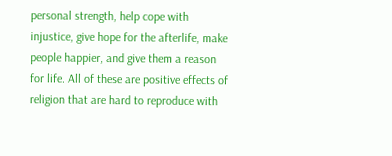personal strength, help cope with injustice, give hope for the afterlife, make people happier, and give them a reason for life. All of these are positive effects of religion that are hard to reproduce with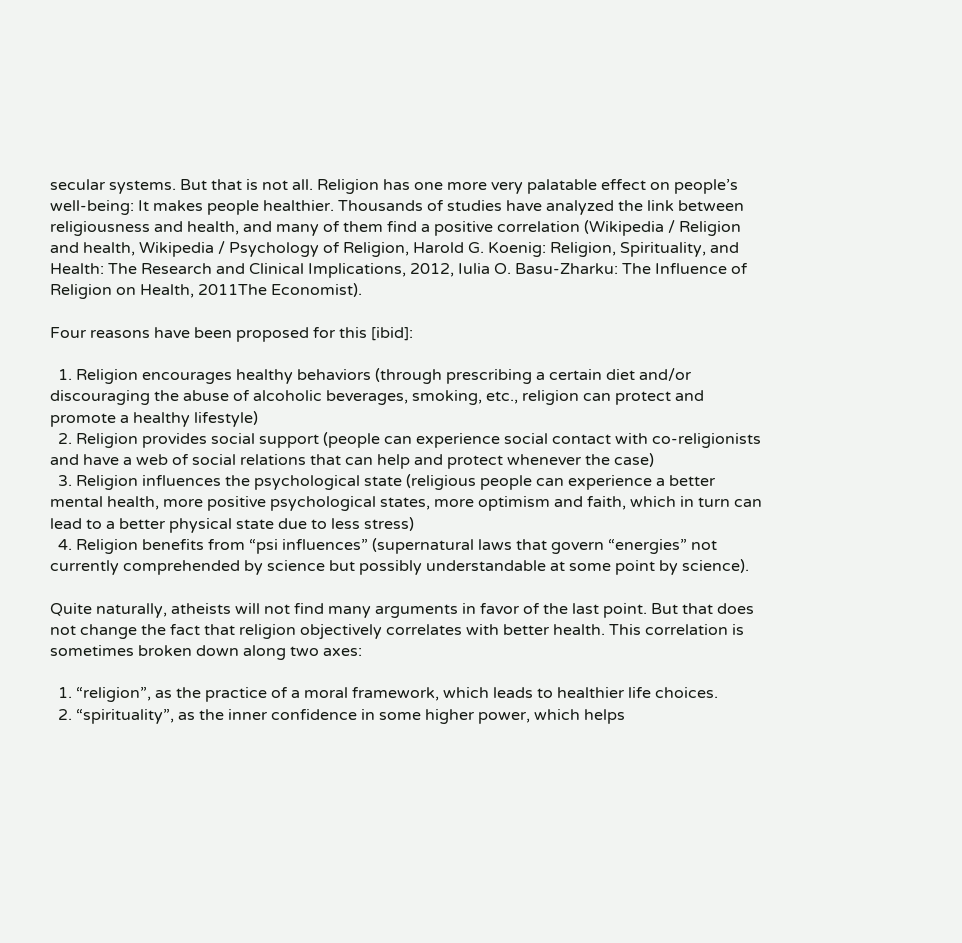secular systems. But that is not all. Religion has one more very palatable effect on people’s well-being: It makes people healthier. Thousands of studies have analyzed the link between religiousness and health, and many of them find a positive correlation (Wikipedia / Religion and health, Wikipedia / Psychology of Religion, Harold G. Koenig: Religion, Spirituality, and Health: The Research and Clinical Implications, 2012, Iulia O. Basu-Zharku: The Influence of Religion on Health, 2011The Economist).

Four reasons have been proposed for this [ibid]:

  1. Religion encourages healthy behaviors (through prescribing a certain diet and/or discouraging the abuse of alcoholic beverages, smoking, etc., religion can protect and promote a healthy lifestyle)
  2. Religion provides social support (people can experience social contact with co-religionists and have a web of social relations that can help and protect whenever the case)
  3. Religion influences the psychological state (religious people can experience a better mental health, more positive psychological states, more optimism and faith, which in turn can lead to a better physical state due to less stress)
  4. Religion benefits from “psi influences” (supernatural laws that govern “energies” not currently comprehended by science but possibly understandable at some point by science).

Quite naturally, atheists will not find many arguments in favor of the last point. But that does not change the fact that religion objectively correlates with better health. This correlation is sometimes broken down along two axes:

  1. “religion”, as the practice of a moral framework, which leads to healthier life choices.
  2. “spirituality”, as the inner confidence in some higher power, which helps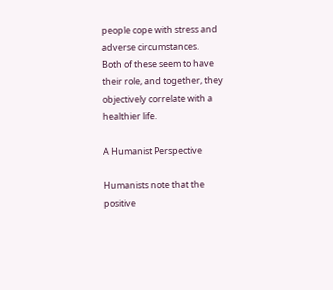people cope with stress and adverse circumstances.
Both of these seem to have their role, and together, they objectively correlate with a healthier life.

A Humanist Perspective

Humanists note that the positive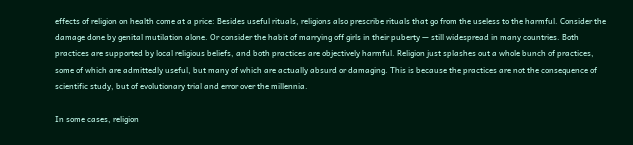effects of religion on health come at a price: Besides useful rituals, religions also prescribe rituals that go from the useless to the harmful. Consider the damage done by genital mutilation alone. Or consider the habit of marrying off girls in their puberty — still widespread in many countries. Both practices are supported by local religious beliefs, and both practices are objectively harmful. Religion just splashes out a whole bunch of practices, some of which are admittedly useful, but many of which are actually absurd or damaging. This is because the practices are not the consequence of scientific study, but of evolutionary trial and error over the millennia.

In some cases, religion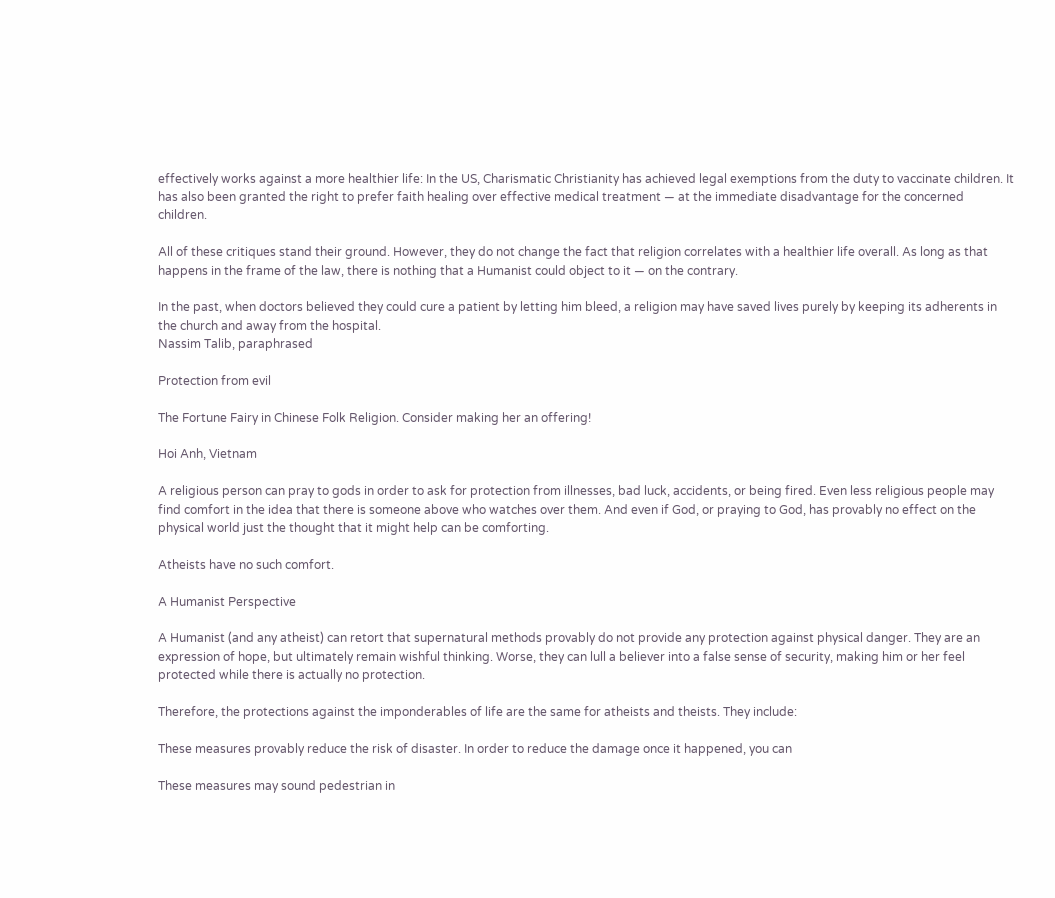effectively works against a more healthier life: In the US, Charismatic Christianity has achieved legal exemptions from the duty to vaccinate children. It has also been granted the right to prefer faith healing over effective medical treatment — at the immediate disadvantage for the concerned children.

All of these critiques stand their ground. However, they do not change the fact that religion correlates with a healthier life overall. As long as that happens in the frame of the law, there is nothing that a Humanist could object to it — on the contrary.

In the past, when doctors believed they could cure a patient by letting him bleed, a religion may have saved lives purely by keeping its adherents in the church and away from the hospital.
Nassim Talib, paraphrased

Protection from evil

The Fortune Fairy in Chinese Folk Religion. Consider making her an offering!

Hoi Anh, Vietnam

A religious person can pray to gods in order to ask for protection from illnesses, bad luck, accidents, or being fired. Even less religious people may find comfort in the idea that there is someone above who watches over them. And even if God, or praying to God, has provably no effect on the physical world just the thought that it might help can be comforting.

Atheists have no such comfort.

A Humanist Perspective

A Humanist (and any atheist) can retort that supernatural methods provably do not provide any protection against physical danger. They are an expression of hope, but ultimately remain wishful thinking. Worse, they can lull a believer into a false sense of security, making him or her feel protected while there is actually no protection.

Therefore, the protections against the imponderables of life are the same for atheists and theists. They include:

These measures provably reduce the risk of disaster. In order to reduce the damage once it happened, you can

These measures may sound pedestrian in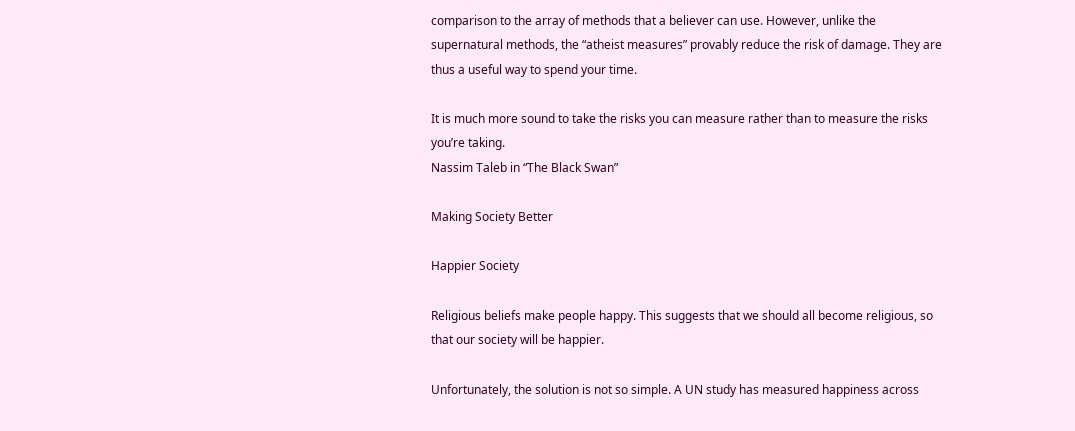comparison to the array of methods that a believer can use. However, unlike the supernatural methods, the “atheist measures” provably reduce the risk of damage. They are thus a useful way to spend your time.

It is much more sound to take the risks you can measure rather than to measure the risks you’re taking.
Nassim Taleb in “The Black Swan”

Making Society Better

Happier Society

Religious beliefs make people happy. This suggests that we should all become religious, so that our society will be happier.

Unfortunately, the solution is not so simple. A UN study has measured happiness across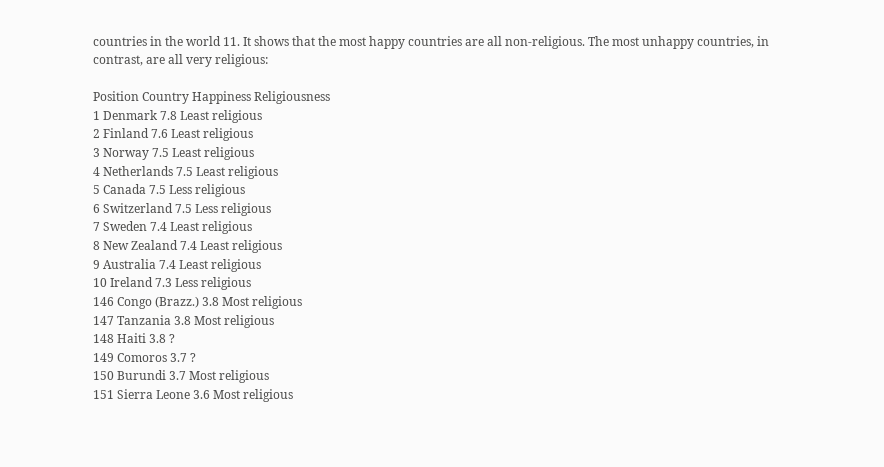countries in the world 11. It shows that the most happy countries are all non-religious. The most unhappy countries, in contrast, are all very religious:

Position Country Happiness Religiousness
1 Denmark 7.8 Least religious
2 Finland 7.6 Least religious
3 Norway 7.5 Least religious
4 Netherlands 7.5 Least religious
5 Canada 7.5 Less religious
6 Switzerland 7.5 Less religious
7 Sweden 7.4 Least religious
8 New Zealand 7.4 Least religious
9 Australia 7.4 Least religious
10 Ireland 7.3 Less religious
146 Congo (Brazz.) 3.8 Most religious
147 Tanzania 3.8 Most religious
148 Haiti 3.8 ?
149 Comoros 3.7 ?
150 Burundi 3.7 Most religious
151 Sierra Leone 3.6 Most religious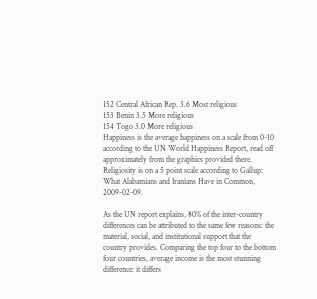152 Central African Rep. 3.6 Most religious
153 Benin 3.5 More religious
154 Togo 3.0 More religious
Happiness is the average happiness on a scale from 0-10 according to the UN World Happiness Report, read off approximately from the graphics provided there. Religiosity is on a 5 point scale according to Gallup: What Alabamians and Iranians Have in Common, 2009-02-09.

As the UN report explains, 80% of the inter-country differences can be attributed to the same few reasons: the material, social, and institutional support that the country provides. Comparing the top four to the bottom four countries, average income is the most stunning difference: it differs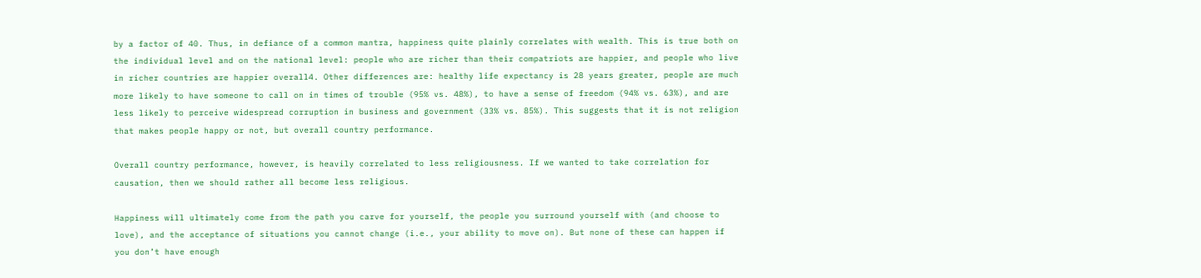by a factor of 40. Thus, in defiance of a common mantra, happiness quite plainly correlates with wealth. This is true both on the individual level and on the national level: people who are richer than their compatriots are happier, and people who live in richer countries are happier overall4. Other differences are: healthy life expectancy is 28 years greater, people are much more likely to have someone to call on in times of trouble (95% vs. 48%), to have a sense of freedom (94% vs. 63%), and are less likely to perceive widespread corruption in business and government (33% vs. 85%). This suggests that it is not religion that makes people happy or not, but overall country performance.

Overall country performance, however, is heavily correlated to less religiousness. If we wanted to take correlation for causation, then we should rather all become less religious.

Happiness will ultimately come from the path you carve for yourself, the people you surround yourself with (and choose to love), and the acceptance of situations you cannot change (i.e., your ability to move on). But none of these can happen if you don’t have enough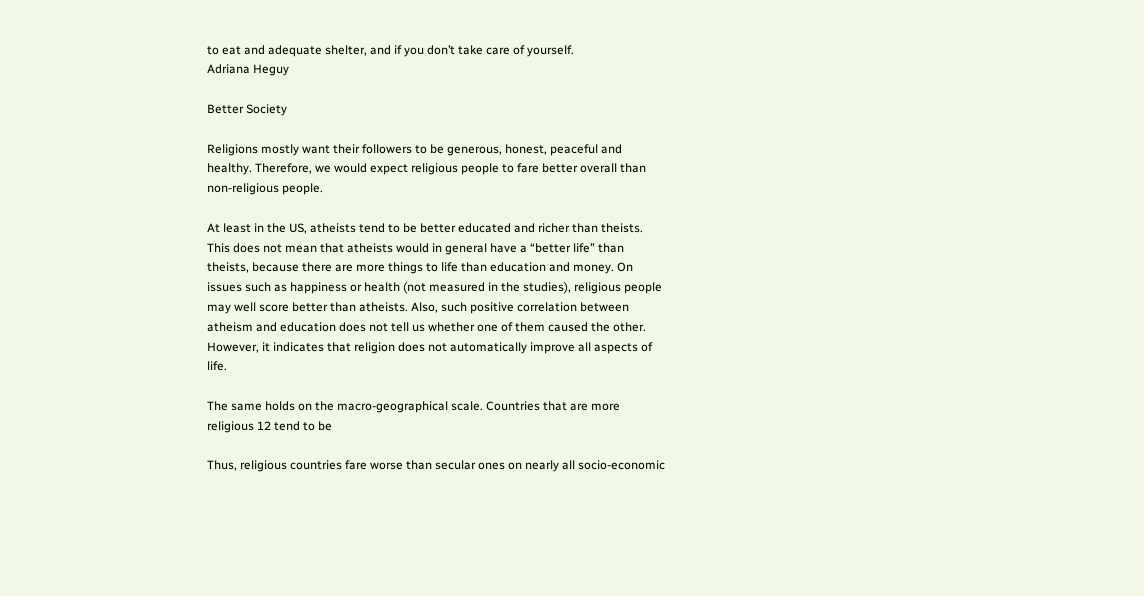to eat and adequate shelter, and if you don’t take care of yourself.
Adriana Heguy

Better Society

Religions mostly want their followers to be generous, honest, peaceful and healthy. Therefore, we would expect religious people to fare better overall than non-religious people.

At least in the US, atheists tend to be better educated and richer than theists. This does not mean that atheists would in general have a “better life” than theists, because there are more things to life than education and money. On issues such as happiness or health (not measured in the studies), religious people may well score better than atheists. Also, such positive correlation between atheism and education does not tell us whether one of them caused the other. However, it indicates that religion does not automatically improve all aspects of life.

The same holds on the macro-geographical scale. Countries that are more religious 12 tend to be

Thus, religious countries fare worse than secular ones on nearly all socio-economic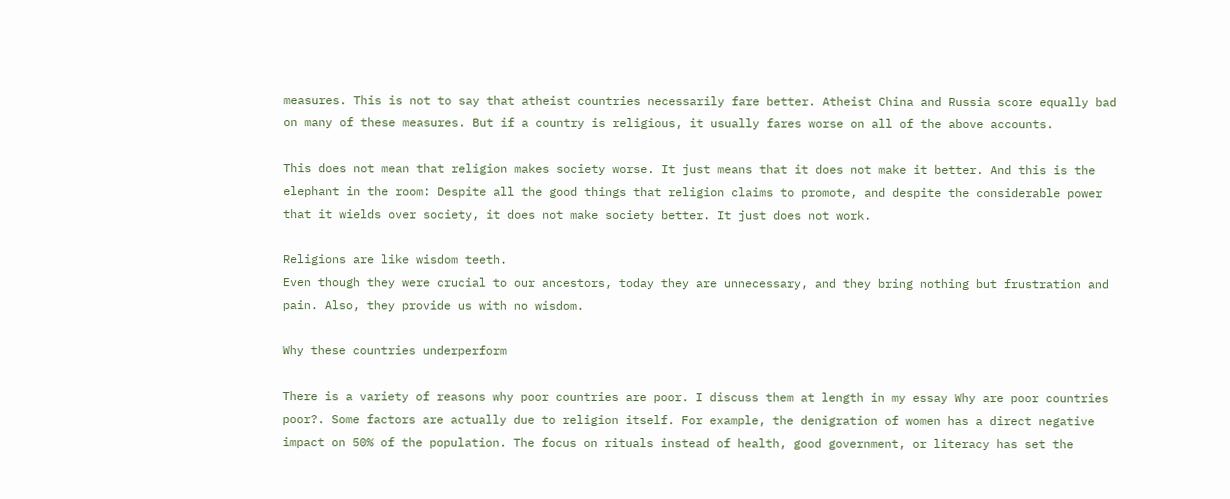measures. This is not to say that atheist countries necessarily fare better. Atheist China and Russia score equally bad on many of these measures. But if a country is religious, it usually fares worse on all of the above accounts.

This does not mean that religion makes society worse. It just means that it does not make it better. And this is the elephant in the room: Despite all the good things that religion claims to promote, and despite the considerable power that it wields over society, it does not make society better. It just does not work.

Religions are like wisdom teeth.
Even though they were crucial to our ancestors, today they are unnecessary, and they bring nothing but frustration and pain. Also, they provide us with no wisdom.

Why these countries underperform

There is a variety of reasons why poor countries are poor. I discuss them at length in my essay Why are poor countries poor?. Some factors are actually due to religion itself. For example, the denigration of women has a direct negative impact on 50% of the population. The focus on rituals instead of health, good government, or literacy has set the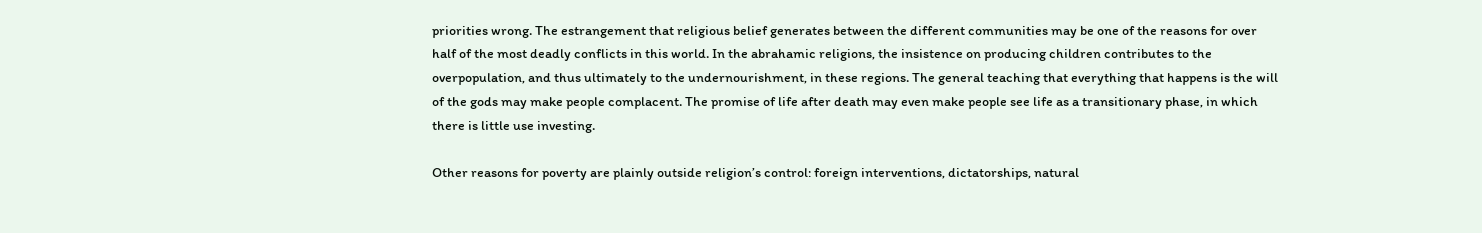priorities wrong. The estrangement that religious belief generates between the different communities may be one of the reasons for over half of the most deadly conflicts in this world. In the abrahamic religions, the insistence on producing children contributes to the overpopulation, and thus ultimately to the undernourishment, in these regions. The general teaching that everything that happens is the will of the gods may make people complacent. The promise of life after death may even make people see life as a transitionary phase, in which there is little use investing.

Other reasons for poverty are plainly outside religion’s control: foreign interventions, dictatorships, natural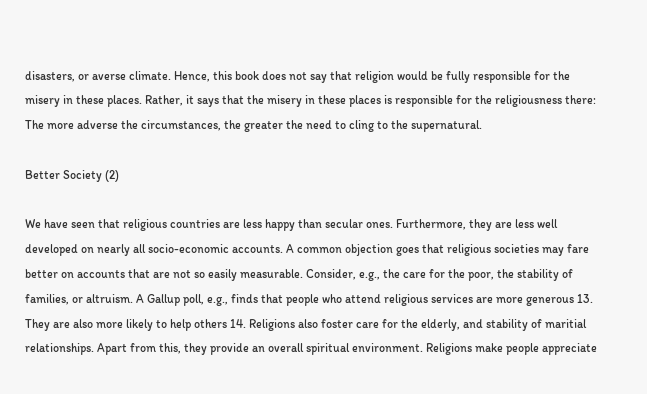disasters, or averse climate. Hence, this book does not say that religion would be fully responsible for the misery in these places. Rather, it says that the misery in these places is responsible for the religiousness there: The more adverse the circumstances, the greater the need to cling to the supernatural.

Better Society (2)

We have seen that religious countries are less happy than secular ones. Furthermore, they are less well developed on nearly all socio-economic accounts. A common objection goes that religious societies may fare better on accounts that are not so easily measurable. Consider, e.g., the care for the poor, the stability of families, or altruism. A Gallup poll, e.g., finds that people who attend religious services are more generous 13. They are also more likely to help others 14. Religions also foster care for the elderly, and stability of maritial relationships. Apart from this, they provide an overall spiritual environment. Religions make people appreciate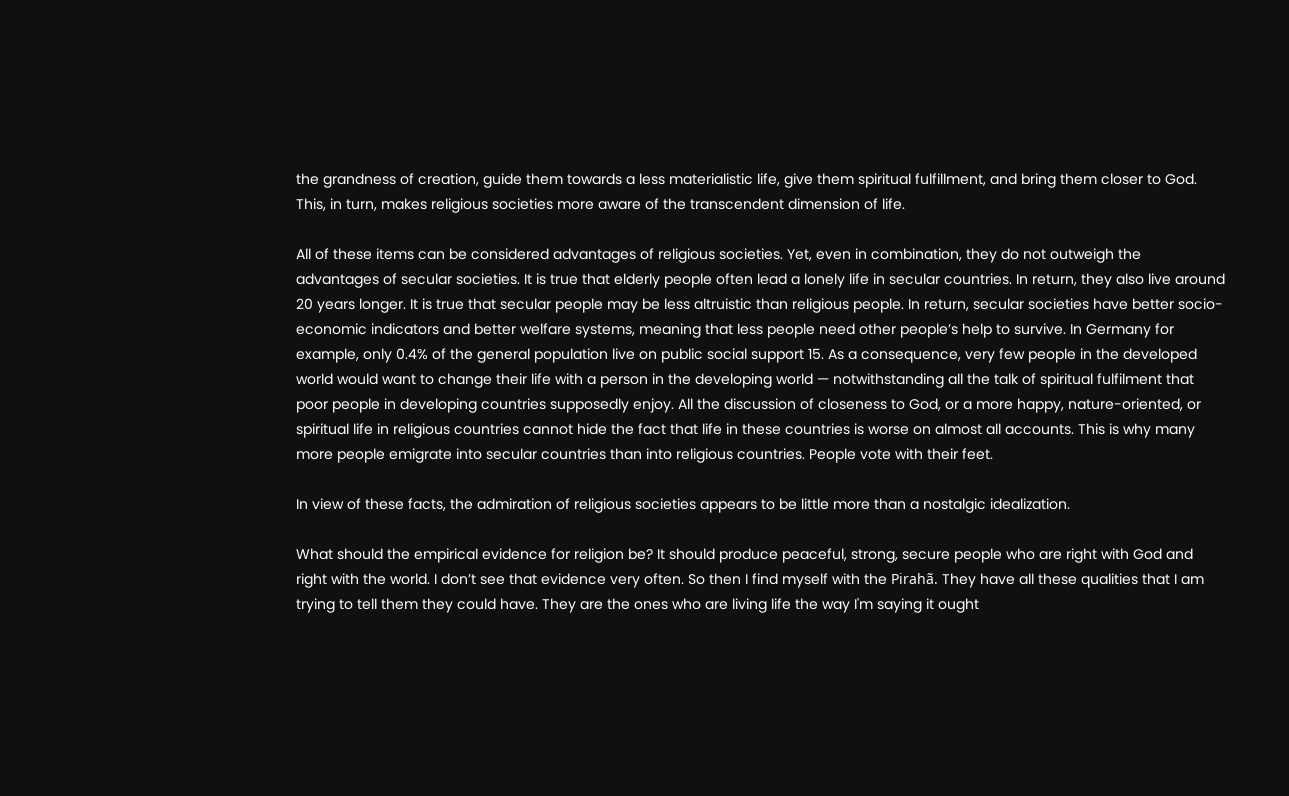the grandness of creation, guide them towards a less materialistic life, give them spiritual fulfillment, and bring them closer to God. This, in turn, makes religious societies more aware of the transcendent dimension of life.

All of these items can be considered advantages of religious societies. Yet, even in combination, they do not outweigh the advantages of secular societies. It is true that elderly people often lead a lonely life in secular countries. In return, they also live around 20 years longer. It is true that secular people may be less altruistic than religious people. In return, secular societies have better socio-economic indicators and better welfare systems, meaning that less people need other people’s help to survive. In Germany for example, only 0.4% of the general population live on public social support 15. As a consequence, very few people in the developed world would want to change their life with a person in the developing world — notwithstanding all the talk of spiritual fulfilment that poor people in developing countries supposedly enjoy. All the discussion of closeness to God, or a more happy, nature-oriented, or spiritual life in religious countries cannot hide the fact that life in these countries is worse on almost all accounts. This is why many more people emigrate into secular countries than into religious countries. People vote with their feet.

In view of these facts, the admiration of religious societies appears to be little more than a nostalgic idealization.

What should the empirical evidence for religion be? It should produce peaceful, strong, secure people who are right with God and right with the world. I don’t see that evidence very often. So then I find myself with the Pirahã. They have all these qualities that I am trying to tell them they could have. They are the ones who are living life the way I'm saying it ought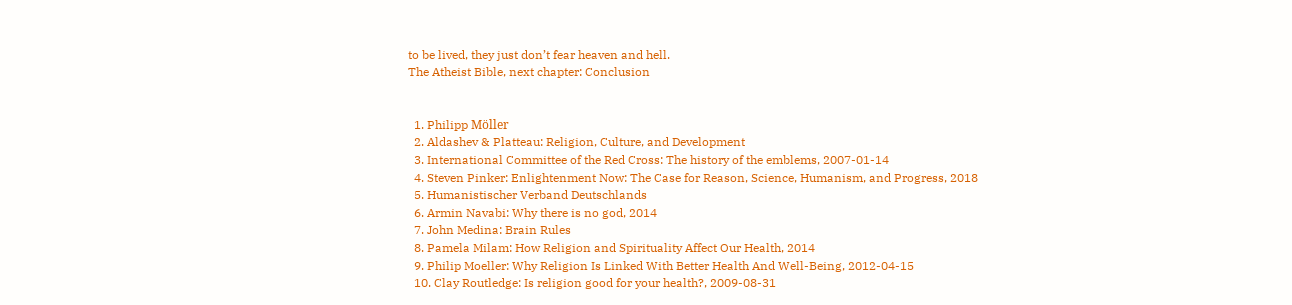to be lived, they just don’t fear heaven and hell.
The Atheist Bible, next chapter: Conclusion


  1. Philipp Möller
  2. Aldashev & Platteau: Religion, Culture, and Development
  3. International Committee of the Red Cross: The history of the emblems, 2007-01-14
  4. Steven Pinker: Enlightenment Now: The Case for Reason, Science, Humanism, and Progress, 2018
  5. Humanistischer Verband Deutschlands
  6. Armin Navabi: Why there is no god, 2014
  7. John Medina: Brain Rules
  8. Pamela Milam: How Religion and Spirituality Affect Our Health, 2014
  9. Philip Moeller: Why Religion Is Linked With Better Health And Well-Being, 2012-04-15
  10. Clay Routledge: Is religion good for your health?, 2009-08-31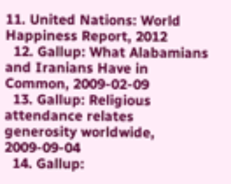11. United Nations: World Happiness Report, 2012
  12. Gallup: What Alabamians and Iranians Have in Common, 2009-02-09
  13. Gallup: Religious attendance relates generosity worldwide, 2009-09-04
  14. Gallup: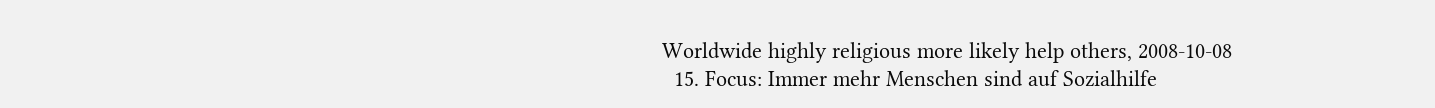Worldwide highly religious more likely help others, 2008-10-08
  15. Focus: Immer mehr Menschen sind auf Sozialhilfe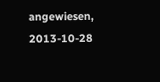angewiesen, 2013-10-28